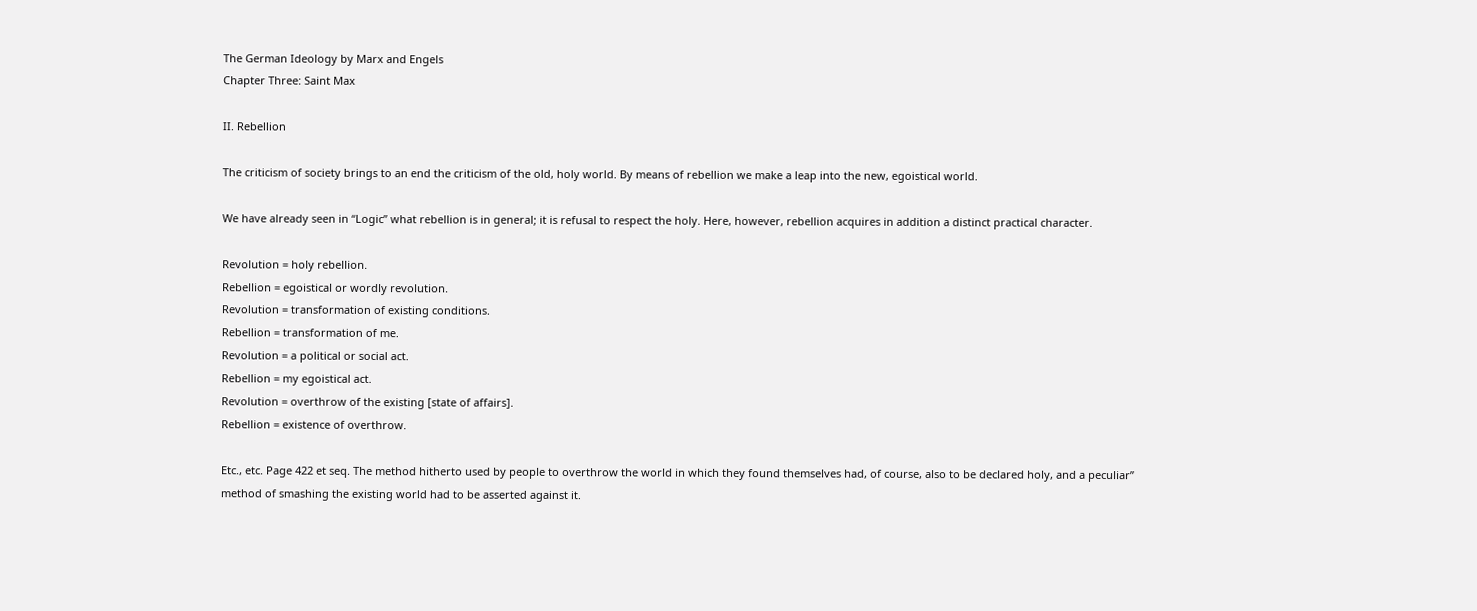The German Ideology by Marx and Engels
Chapter Three: Saint Max

II. Rebellion

The criticism of society brings to an end the criticism of the old, holy world. By means of rebellion we make a leap into the new, egoistical world.

We have already seen in “Logic” what rebellion is in general; it is refusal to respect the holy. Here, however, rebellion acquires in addition a distinct practical character.

Revolution = holy rebellion.
Rebellion = egoistical or wordly revolution.
Revolution = transformation of existing conditions.
Rebellion = transformation of me.
Revolution = a political or social act.
Rebellion = my egoistical act.
Revolution = overthrow of the existing [state of affairs].
Rebellion = existence of overthrow.

Etc., etc. Page 422 et seq. The method hitherto used by people to overthrow the world in which they found themselves had, of course, also to be declared holy, and a peculiar” method of smashing the existing world had to be asserted against it.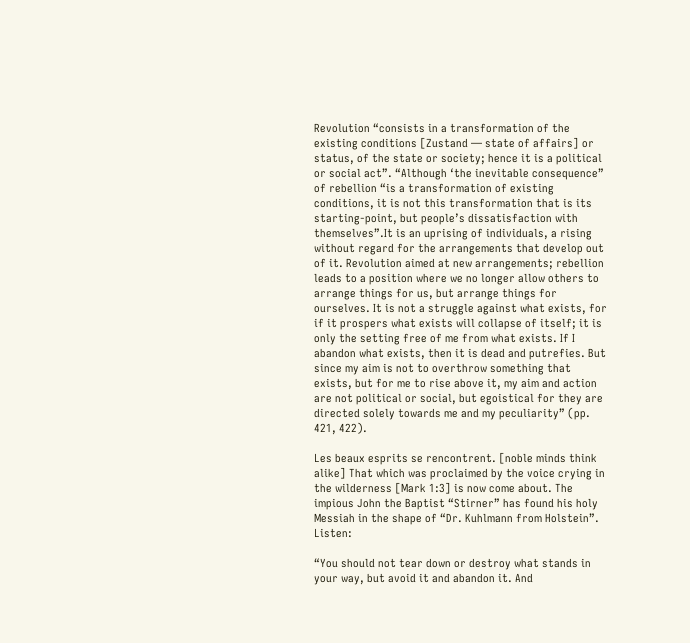Revolution “consists in a transformation of the existing conditions [Zustand — state of affairs] or status, of the state or society; hence it is a political or social act”. “Although ‘the inevitable consequence” of rebellion “is a transformation of existing conditions, it is not this transformation that is its starting-point, but people’s dissatisfaction with themselves”.It is an uprising of individuals, a rising without regard for the arrangements that develop out of it. Revolution aimed at new arrangements; rebellion leads to a position where we no longer allow others to arrange things for us, but arrange things for ourselves. It is not a struggle against what exists, for if it prospers what exists will collapse of itself; it is only the setting free of me from what exists. If I abandon what exists, then it is dead and putrefies. But since my aim is not to overthrow something that exists, but for me to rise above it, my aim and action are not political or social, but egoistical for they are directed solely towards me and my peculiarity” (pp. 421, 422).

Les beaux esprits se rencontrent. [noble minds think alike] That which was proclaimed by the voice crying in the wilderness [Mark 1:3] is now come about. The impious John the Baptist “Stirner” has found his holy Messiah in the shape of “Dr. Kuhlmann from Holstein”. Listen:

“You should not tear down or destroy what stands in your way, but avoid it and abandon it. And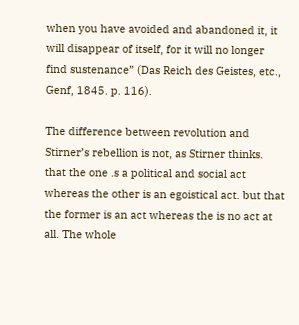when you have avoided and abandoned it, it will disappear of itself, for it will no longer find sustenance” (Das Reich des Geistes, etc., Genf, 1845. p. 116).

The difference between revolution and Stirner’s rebellion is not, as Stirner thinks. that the one .s a political and social act whereas the other is an egoistical act. but that the former is an act whereas the is no act at all. The whole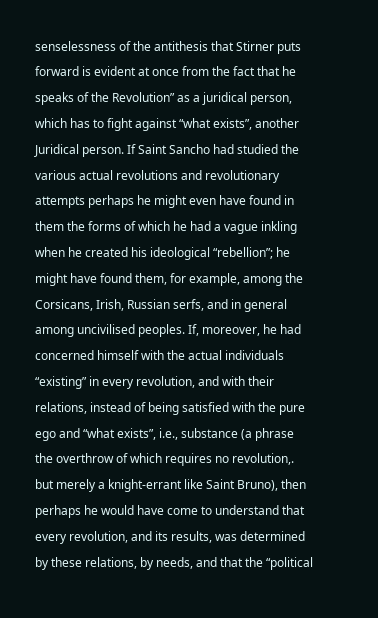senselessness of the antithesis that Stirner puts forward is evident at once from the fact that he speaks of the Revolution” as a juridical person, which has to fight against “what exists”, another Juridical person. If Saint Sancho had studied the various actual revolutions and revolutionary attempts perhaps he might even have found in them the forms of which he had a vague inkling when he created his ideological “rebellion”; he might have found them, for example, among the Corsicans, Irish, Russian serfs, and in general among uncivilised peoples. If, moreover, he had concerned himself with the actual individuals “existing” in every revolution, and with their relations, instead of being satisfied with the pure ego and “what exists”, i.e., substance (a phrase the overthrow of which requires no revolution,. but merely a knight-errant like Saint Bruno), then perhaps he would have come to understand that every revolution, and its results, was determined by these relations, by needs, and that the “political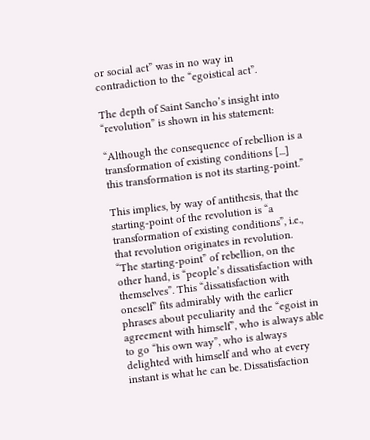or social act” was in no way in contradiction to the “egoistical act”.

The depth of Saint Sancho’s insight into “revolution” is shown in his statement:

“Although the consequence of rebellion is a transformation of existing conditions [...] this transformation is not its starting-point.”

This implies, by way of antithesis, that the starting-point of the revolution is “a transformation of existing conditions”, i.e., that revolution originates in revolution. “The starting-point” of rebellion, on the other hand, is “people’s dissatisfaction with themselves”. This “dissatisfaction with oneself” fits admirably with the earlier phrases about peculiarity and the “egoist in agreement with himself”, who is always able to go “his own way”, who is always delighted with himself and who at every instant is what he can be. Dissatisfaction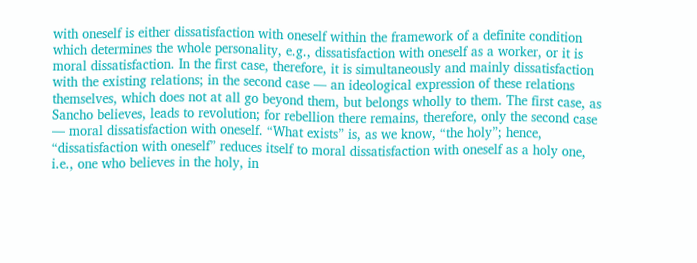with oneself is either dissatisfaction with oneself within the framework of a definite condition which determines the whole personality, e.g., dissatisfaction with oneself as a worker, or it is moral dissatisfaction. In the first case, therefore, it is simultaneously and mainly dissatisfaction with the existing relations; in the second case — an ideological expression of these relations themselves, which does not at all go beyond them, but belongs wholly to them. The first case, as Sancho believes, leads to revolution; for rebellion there remains, therefore, only the second case — moral dissatisfaction with oneself. “What exists” is, as we know, “the holy”; hence, “dissatisfaction with oneself” reduces itself to moral dissatisfaction with oneself as a holy one, i.e., one who believes in the holy, in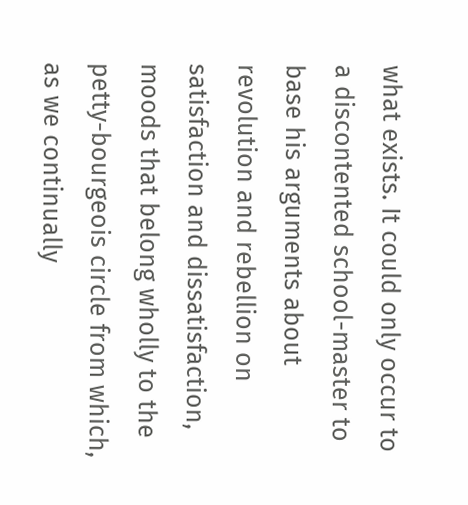what exists. It could only occur to a discontented school-master to base his arguments about revolution and rebellion on satisfaction and dissatisfaction, moods that belong wholly to the petty-bourgeois circle from which, as we continually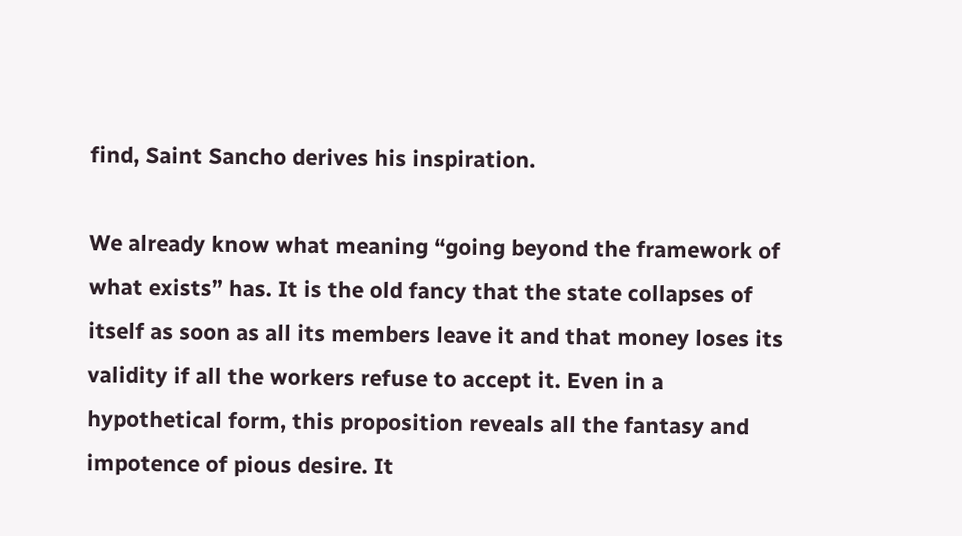find, Saint Sancho derives his inspiration.

We already know what meaning “going beyond the framework of what exists” has. It is the old fancy that the state collapses of itself as soon as all its members leave it and that money loses its validity if all the workers refuse to accept it. Even in a hypothetical form, this proposition reveals all the fantasy and impotence of pious desire. It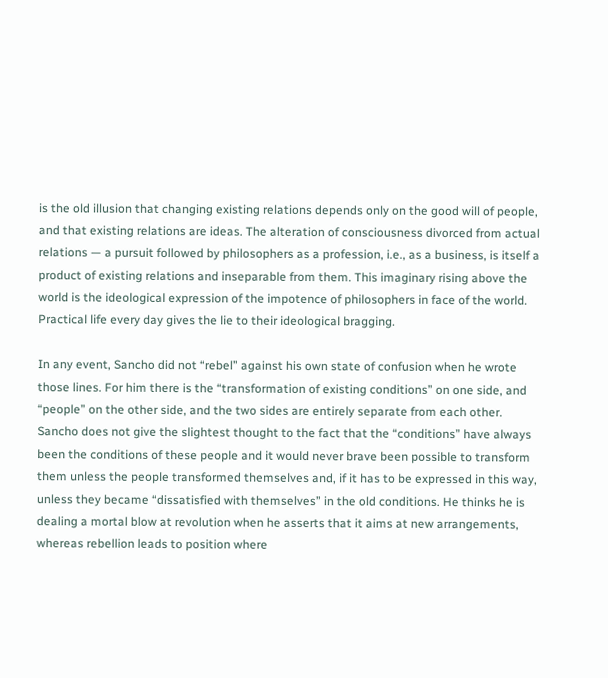is the old illusion that changing existing relations depends only on the good will of people, and that existing relations are ideas. The alteration of consciousness divorced from actual relations — a pursuit followed by philosophers as a profession, i.e., as a business, is itself a product of existing relations and inseparable from them. This imaginary rising above the world is the ideological expression of the impotence of philosophers in face of the world. Practical life every day gives the lie to their ideological bragging.

In any event, Sancho did not “rebel” against his own state of confusion when he wrote those lines. For him there is the “transformation of existing conditions” on one side, and “people” on the other side, and the two sides are entirely separate from each other. Sancho does not give the slightest thought to the fact that the “conditions” have always been the conditions of these people and it would never brave been possible to transform them unless the people transformed themselves and, if it has to be expressed in this way, unless they became “dissatisfied with themselves” in the old conditions. He thinks he is dealing a mortal blow at revolution when he asserts that it aims at new arrangements, whereas rebellion leads to position where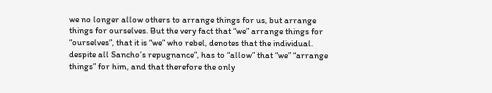we no longer allow others to arrange things for us, but arrange things for ourselves. But the very fact that “we” arrange things for “ourselves”, that it is “we” who rebel, denotes that the individual. despite all Sancho’s repugnance”, has to “allow” that “we” “arrange things” for him, and that therefore the only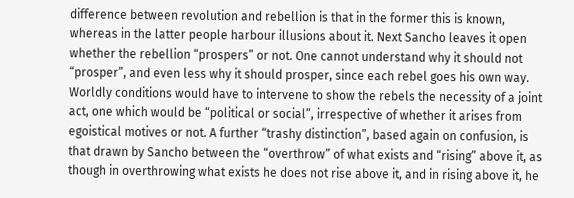difference between revolution and rebellion is that in the former this is known, whereas in the latter people harbour illusions about it. Next Sancho leaves it open whether the rebellion “prospers” or not. One cannot understand why it should not “prosper”, and even less why it should prosper, since each rebel goes his own way. Worldly conditions would have to intervene to show the rebels the necessity of a joint act, one which would be “political or social”, irrespective of whether it arises from egoistical motives or not. A further “trashy distinction”, based again on confusion, is that drawn by Sancho between the “overthrow” of what exists and “rising” above it, as though in overthrowing what exists he does not rise above it, and in rising above it, he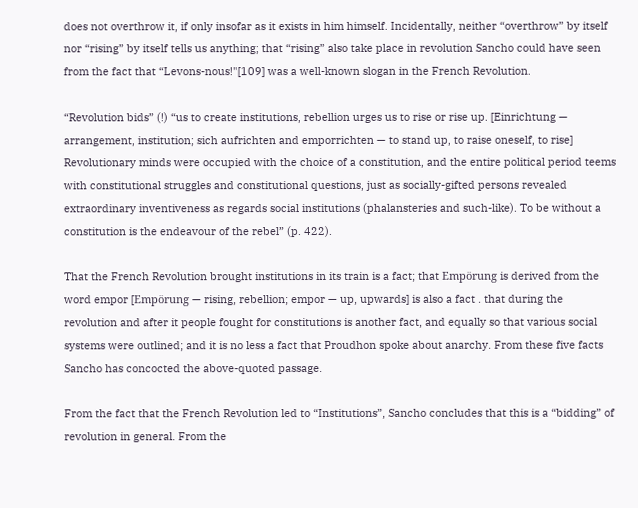does not overthrow it, if only insofar as it exists in him himself. Incidentally, neither “overthrow” by itself nor “rising” by itself tells us anything; that “rising” also take place in revolution Sancho could have seen from the fact that “Levons-nous!"[109] was a well-known slogan in the French Revolution.

“Revolution bids” (!) “us to create institutions, rebellion urges us to rise or rise up. [Einrichtung — arrangement, institution; sich aufrichten and emporrichten — to stand up, to raise oneself, to rise] Revolutionary minds were occupied with the choice of a constitution, and the entire political period teems with constitutional struggles and constitutional questions, just as socially-gifted persons revealed extraordinary inventiveness as regards social institutions (phalansteries and such-like). To be without a constitution is the endeavour of the rebel” (p. 422).

That the French Revolution brought institutions in its train is a fact; that Empörung is derived from the word empor [Empörung — rising, rebellion; empor — up, upwards] is also a fact . that during the revolution and after it people fought for constitutions is another fact, and equally so that various social systems were outlined; and it is no less a fact that Proudhon spoke about anarchy. From these five facts Sancho has concocted the above-quoted passage.

From the fact that the French Revolution led to “Institutions”, Sancho concludes that this is a “bidding” of revolution in general. From the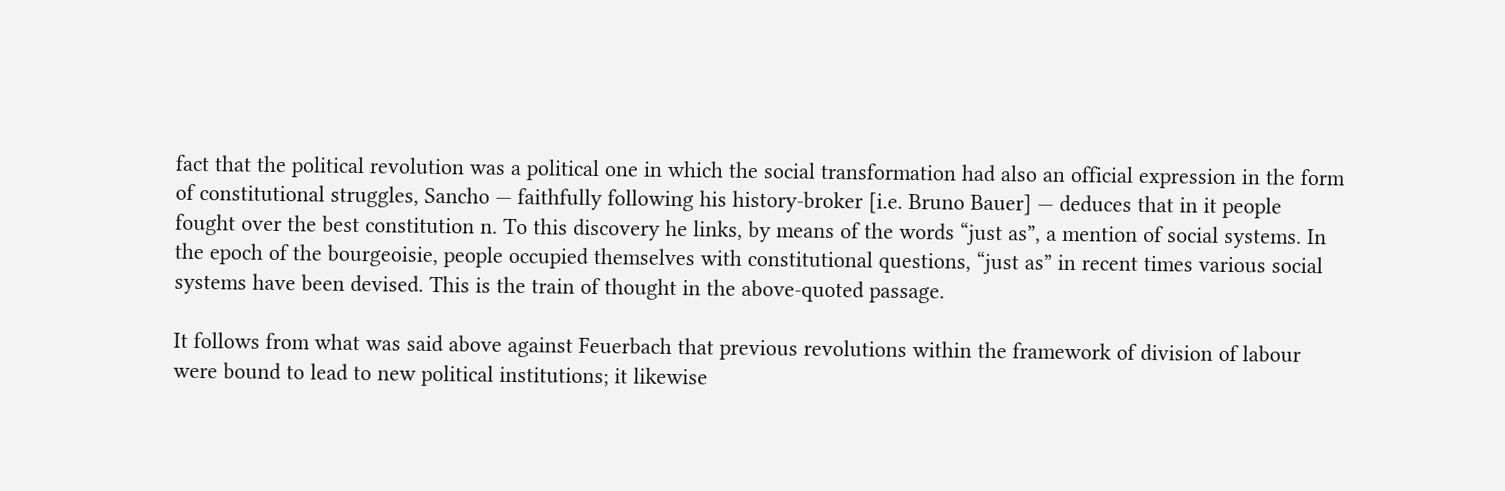fact that the political revolution was a political one in which the social transformation had also an official expression in the form of constitutional struggles, Sancho — faithfully following his history-broker [i.e. Bruno Bauer] — deduces that in it people fought over the best constitution n. To this discovery he links, by means of the words “just as”, a mention of social systems. In the epoch of the bourgeoisie, people occupied themselves with constitutional questions, “just as” in recent times various social systems have been devised. This is the train of thought in the above-quoted passage.

It follows from what was said above against Feuerbach that previous revolutions within the framework of division of labour were bound to lead to new political institutions; it likewise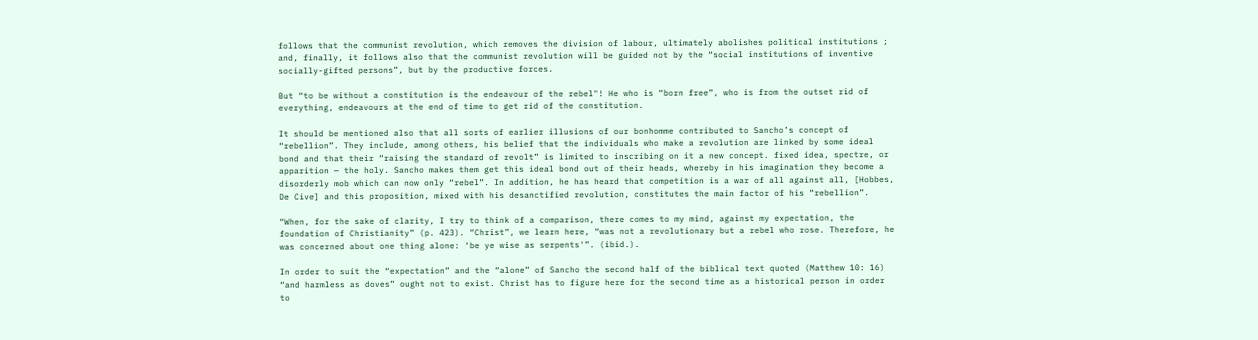follows that the communist revolution, which removes the division of labour, ultimately abolishes political institutions ; and, finally, it follows also that the communist revolution will be guided not by the “social institutions of inventive socially-gifted persons”, but by the productive forces.

But “to be without a constitution is the endeavour of the rebel"! He who is “born free”, who is from the outset rid of everything, endeavours at the end of time to get rid of the constitution.

It should be mentioned also that all sorts of earlier illusions of our bonhomme contributed to Sancho’s concept of “rebellion”. They include, among others, his belief that the individuals who make a revolution are linked by some ideal bond and that their “raising the standard of revolt” is limited to inscribing on it a new concept. fixed idea, spectre, or apparition — the holy. Sancho makes them get this ideal bond out of their heads, whereby in his imagination they become a disorderly mob which can now only “rebel”. In addition, he has heard that competition is a war of all against all, [Hobbes, De Cive] and this proposition, mixed with his desanctified revolution, constitutes the main factor of his “rebellion”.

“When, for the sake of clarity, I try to think of a comparison, there comes to my mind, against my expectation, the foundation of Christianity” (p. 423). “Christ”, we learn here, “was not a revolutionary but a rebel who rose. Therefore, he was concerned about one thing alone: ‘be ye wise as serpents'”. (ibid.).

In order to suit the “expectation” and the “alone” of Sancho the second half of the biblical text quoted (Matthew 10: 16) “and harmless as doves” ought not to exist. Christ has to figure here for the second time as a historical person in order to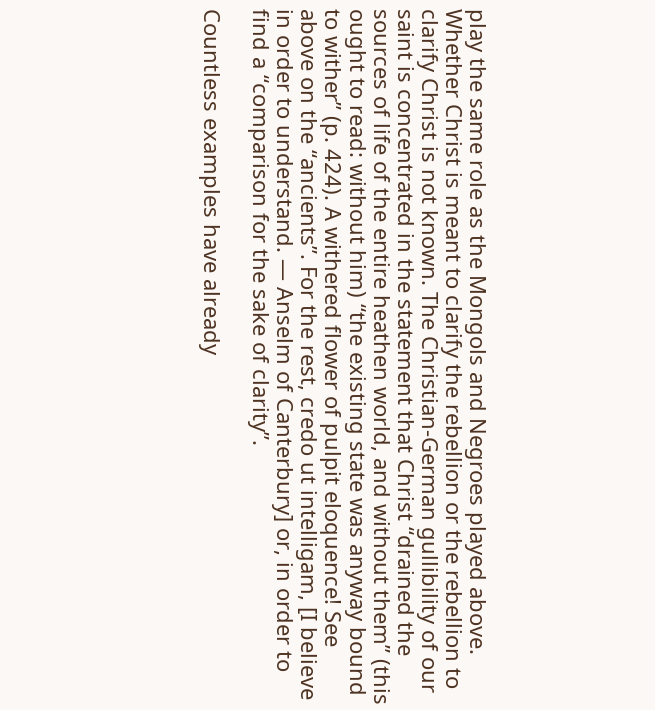play the same role as the Mongols and Negroes played above. Whether Christ is meant to clarify the rebellion or the rebellion to clarify Christ is not known. The Christian-German gullibility of our saint is concentrated in the statement that Christ “drained the sources of life of the entire heathen world, and without them” (this ought to read: without him) “the existing state was anyway bound to wither” (p. 424). A withered flower of pulpit eloquence! See above on the “ancients”. For the rest, credo ut intelligam, [I believe in order to understand. — Anselm of Canterbury] or, in order to find a “comparison for the sake of clarity”.

Countless examples have already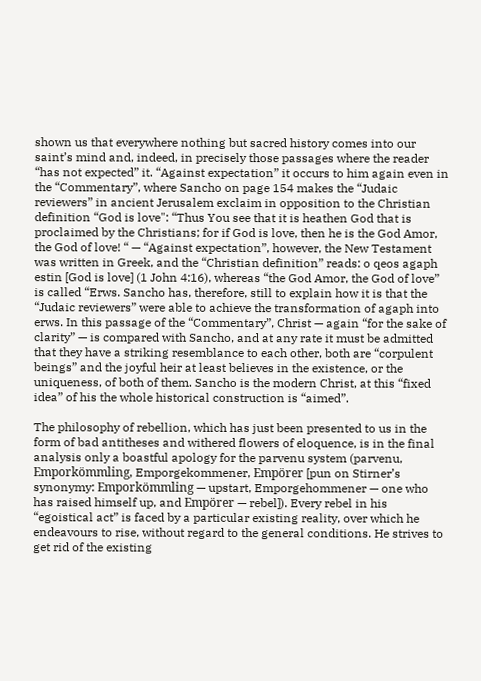shown us that everywhere nothing but sacred history comes into our saint’s mind and, indeed, in precisely those passages where the reader “has not expected” it. “Against expectation” it occurs to him again even in the “Commentary”, where Sancho on page 154 makes the “Judaic reviewers” in ancient Jerusalem exclaim in opposition to the Christian definition “God is love": “Thus You see that it is heathen God that is proclaimed by the Christians; for if God is love, then he is the God Amor, the God of love! “ — “Against expectation”, however, the New Testament was written in Greek, and the “Christian definition” reads: o qeos agaph estin [God is love] (1 John 4:16), whereas “the God Amor, the God of love” is called “Erws. Sancho has, therefore, still to explain how it is that the “Judaic reviewers” were able to achieve the transformation of agaph into erws. In this passage of the “Commentary”, Christ — again “for the sake of clarity” — is compared with Sancho, and at any rate it must be admitted that they have a striking resemblance to each other, both are “corpulent beings” and the joyful heir at least believes in the existence, or the uniqueness, of both of them. Sancho is the modern Christ, at this “fixed idea” of his the whole historical construction is “aimed”.

The philosophy of rebellion, which has just been presented to us in the form of bad antitheses and withered flowers of eloquence, is in the final analysis only a boastful apology for the parvenu system (parvenu, Emporkömmling, Emporgekommener, Empörer [pun on Stirner’s synonymy: Emporkömmling — upstart, Emporgehommener — one who has raised himself up, and Empörer — rebel]). Every rebel in his “egoistical act” is faced by a particular existing reality, over which he endeavours to rise, without regard to the general conditions. He strives to get rid of the existing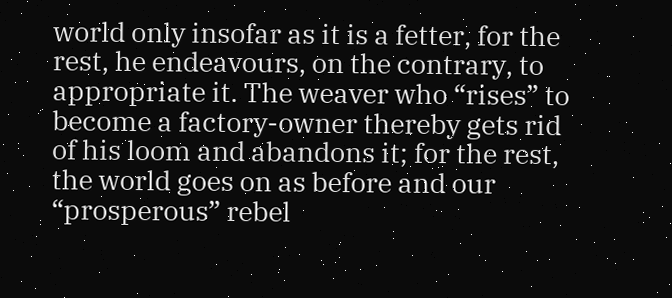world only insofar as it is a fetter, for the rest, he endeavours, on the contrary, to appropriate it. The weaver who “rises” to become a factory-owner thereby gets rid of his loom and abandons it; for the rest, the world goes on as before and our “prosperous” rebel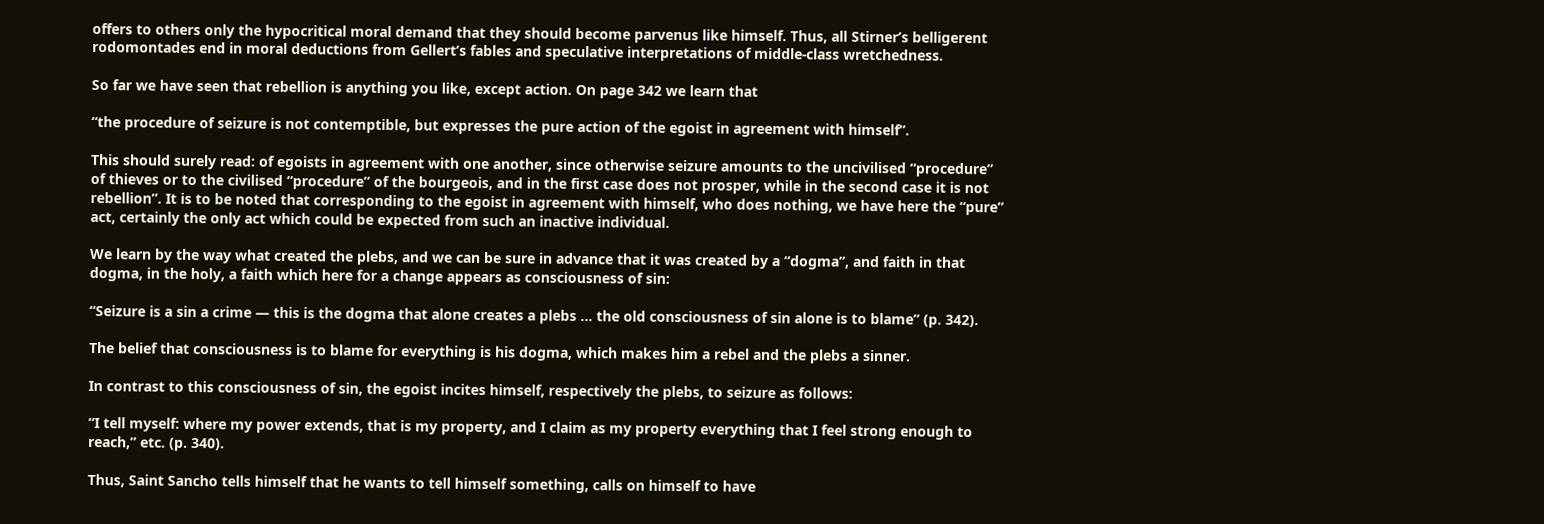offers to others only the hypocritical moral demand that they should become parvenus like himself. Thus, all Stirner’s belligerent rodomontades end in moral deductions from Gellert’s fables and speculative interpretations of middle-class wretchedness.

So far we have seen that rebellion is anything you like, except action. On page 342 we learn that

“the procedure of seizure is not contemptible, but expresses the pure action of the egoist in agreement with himself”.

This should surely read: of egoists in agreement with one another, since otherwise seizure amounts to the uncivilised “procedure” of thieves or to the civilised “procedure” of the bourgeois, and in the first case does not prosper, while in the second case it is not rebellion”. It is to be noted that corresponding to the egoist in agreement with himself, who does nothing, we have here the “pure” act, certainly the only act which could be expected from such an inactive individual.

We learn by the way what created the plebs, and we can be sure in advance that it was created by a “dogma”, and faith in that dogma, in the holy, a faith which here for a change appears as consciousness of sin:

“Seizure is a sin a crime — this is the dogma that alone creates a plebs ... the old consciousness of sin alone is to blame” (p. 342).

The belief that consciousness is to blame for everything is his dogma, which makes him a rebel and the plebs a sinner.

In contrast to this consciousness of sin, the egoist incites himself, respectively the plebs, to seizure as follows:

“I tell myself: where my power extends, that is my property, and I claim as my property everything that I feel strong enough to reach,” etc. (p. 340).

Thus, Saint Sancho tells himself that he wants to tell himself something, calls on himself to have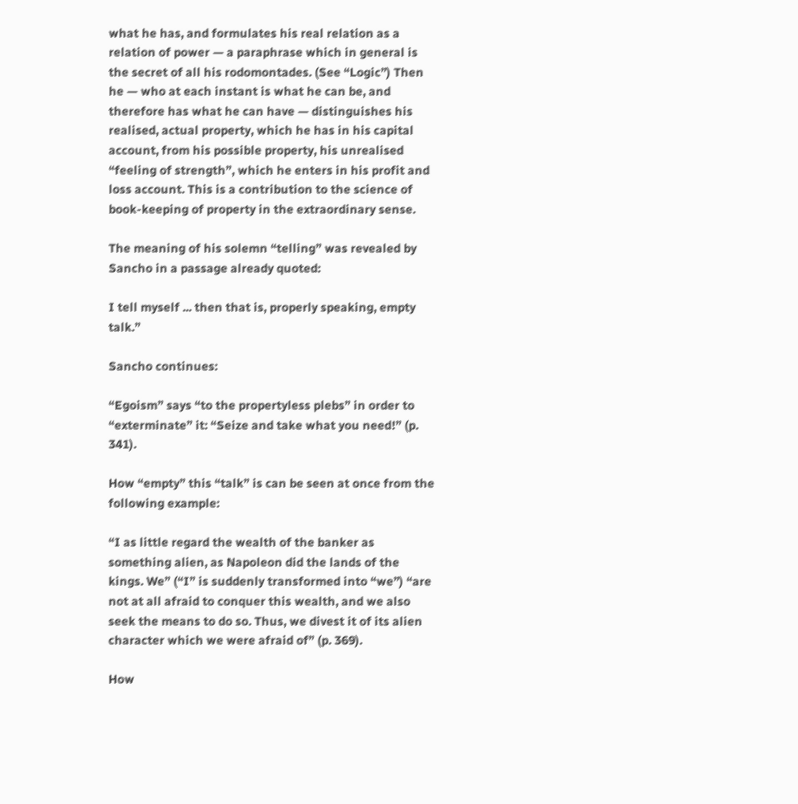what he has, and formulates his real relation as a relation of power — a paraphrase which in general is the secret of all his rodomontades. (See “Logic”) Then he — who at each instant is what he can be, and therefore has what he can have — distinguishes his realised, actual property, which he has in his capital account, from his possible property, his unrealised “feeling of strength”, which he enters in his profit and loss account. This is a contribution to the science of book-keeping of property in the extraordinary sense.

The meaning of his solemn “telling” was revealed by Sancho in a passage already quoted:

I tell myself ... then that is, properly speaking, empty talk.”

Sancho continues:

“Egoism” says “to the propertyless plebs” in order to “exterminate” it: “Seize and take what you need!” (p. 341).

How “empty” this “talk” is can be seen at once from the following example:

“I as little regard the wealth of the banker as something alien, as Napoleon did the lands of the kings. We” (“I” is suddenly transformed into “we”) “are not at all afraid to conquer this wealth, and we also seek the means to do so. Thus, we divest it of its alien character which we were afraid of” (p. 369).

How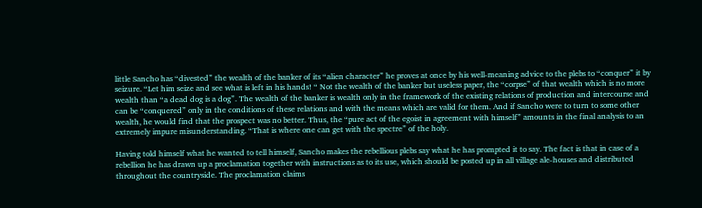little Sancho has “divested” the wealth of the banker of its “alien character” he proves at once by his well-meaning advice to the plebs to “conquer” it by seizure. “Let him seize and see what is left in his hands! “ Not the wealth of the banker but useless paper, the “corpse” of that wealth which is no more wealth than “a dead dog is a dog”. The wealth of the banker is wealth only in the framework of the existing relations of production and intercourse and can be “conquered” only in the conditions of these relations and with the means which are valid for them. And if Sancho were to turn to some other wealth, he would find that the prospect was no better. Thus, the “pure act of the egoist in agreement with himself” amounts in the final analysis to an extremely impure misunderstanding. “That is where one can get with the spectre” of the holy.

Having told himself what he wanted to tell himself, Sancho makes the rebellious plebs say what he has prompted it to say. The fact is that in case of a rebellion he has drawn up a proclamation together with instructions as to its use, which should be posted up in all village ale-houses and distributed throughout the countryside. The proclamation claims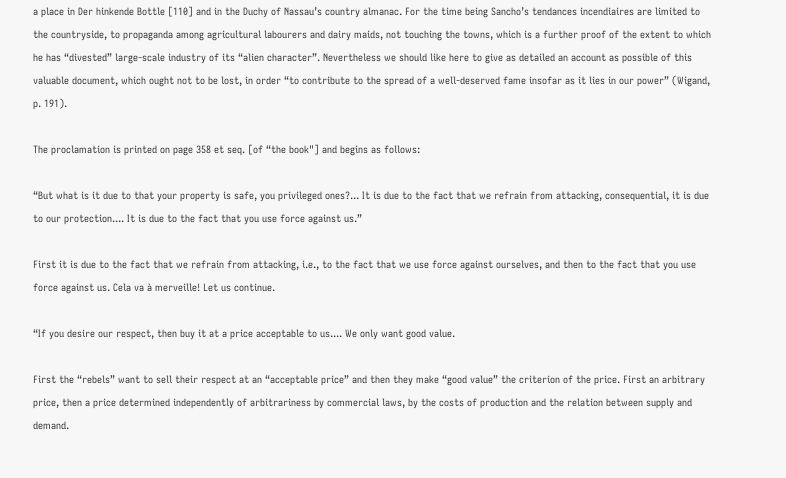a place in Der hinkende Bottle [110] and in the Duchy of Nassau’s country almanac. For the time being Sancho’s tendances incendiaires are limited to the countryside, to propaganda among agricultural labourers and dairy maids, not touching the towns, which is a further proof of the extent to which he has “divested” large-scale industry of its “alien character”. Nevertheless we should like here to give as detailed an account as possible of this valuable document, which ought not to be lost, in order “to contribute to the spread of a well-deserved fame insofar as it lies in our power” (Wigand, p. 191).

The proclamation is printed on page 358 et seq. [of “the book"] and begins as follows:

“But what is it due to that your property is safe, you privileged ones?... It is due to the fact that we refrain from attacking, consequential, it is due to our protection.... It is due to the fact that you use force against us.”

First it is due to the fact that we refrain from attacking, i.e., to the fact that we use force against ourselves, and then to the fact that you use force against us. Cela va à merveille! Let us continue.

“If you desire our respect, then buy it at a price acceptable to us.... We only want good value.

First the “rebels” want to sell their respect at an “acceptable price” and then they make “good value” the criterion of the price. First an arbitrary price, then a price determined independently of arbitrariness by commercial laws, by the costs of production and the relation between supply and demand.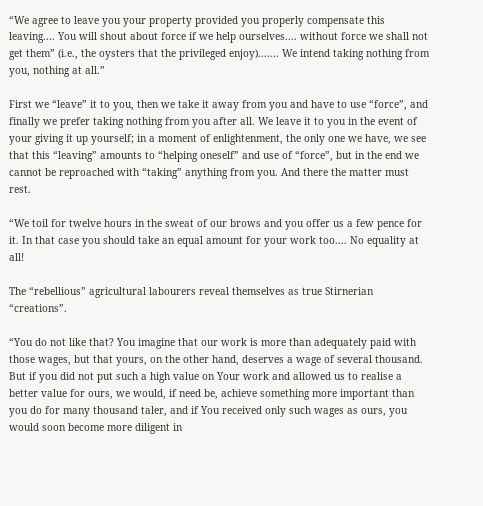“We agree to leave you your property provided you properly compensate this leaving.... You will shout about force if we help ourselves.... without force we shall not get them” (i.e., the oysters that the privileged enjoy)....... We intend taking nothing from you, nothing at all.”

First we “leave” it to you, then we take it away from you and have to use “force”, and finally we prefer taking nothing from you after all. We leave it to you in the event of your giving it up yourself; in a moment of enlightenment, the only one we have, we see that this “leaving” amounts to “helping oneself” and use of “force”, but in the end we cannot be reproached with “taking” anything from you. And there the matter must rest.

“We toil for twelve hours in the sweat of our brows and you offer us a few pence for it. In that case you should take an equal amount for your work too.... No equality at all!

The “rebellious” agricultural labourers reveal themselves as true Stirnerian “creations”.

“You do not like that? You imagine that our work is more than adequately paid with those wages, but that yours, on the other hand, deserves a wage of several thousand. But if you did not put such a high value on Your work and allowed us to realise a better value for ours, we would, if need be, achieve something more important than you do for many thousand taler, and if You received only such wages as ours, you would soon become more diligent in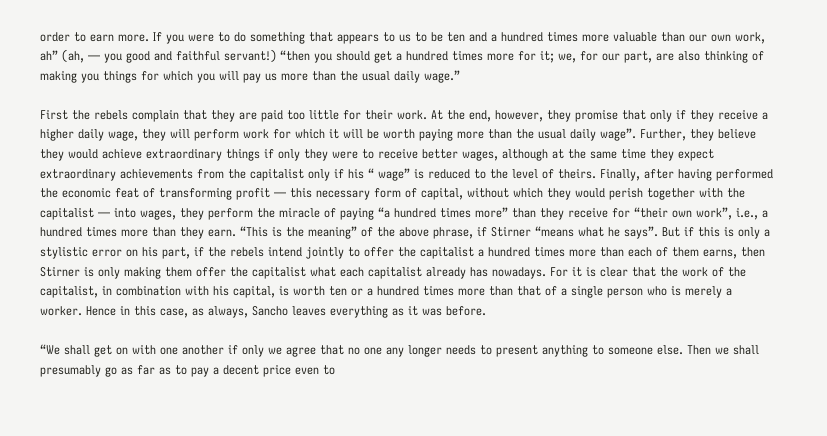order to earn more. If you were to do something that appears to us to be ten and a hundred times more valuable than our own work, ah” (ah, — you good and faithful servant!) “then you should get a hundred times more for it; we, for our part, are also thinking of making you things for which you will pay us more than the usual daily wage.”

First the rebels complain that they are paid too little for their work. At the end, however, they promise that only if they receive a higher daily wage, they will perform work for which it will be worth paying more than the usual daily wage”. Further, they believe they would achieve extraordinary things if only they were to receive better wages, although at the same time they expect extraordinary achievements from the capitalist only if his “ wage” is reduced to the level of theirs. Finally, after having performed the economic feat of transforming profit — this necessary form of capital, without which they would perish together with the capitalist — into wages, they perform the miracle of paying “a hundred times more” than they receive for “their own work”, i.e., a hundred times more than they earn. “This is the meaning” of the above phrase, if Stirner “means what he says”. But if this is only a stylistic error on his part, if the rebels intend jointly to offer the capitalist a hundred times more than each of them earns, then Stirner is only making them offer the capitalist what each capitalist already has nowadays. For it is clear that the work of the capitalist, in combination with his capital, is worth ten or a hundred times more than that of a single person who is merely a worker. Hence in this case, as always, Sancho leaves everything as it was before.

“We shall get on with one another if only we agree that no one any longer needs to present anything to someone else. Then we shall presumably go as far as to pay a decent price even to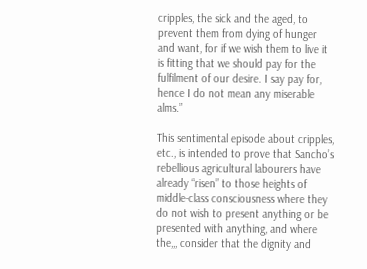cripples, the sick and the aged, to prevent them from dying of hunger and want, for if we wish them to live it is fitting that we should pay for the fulfilment of our desire. I say pay for, hence I do not mean any miserable alms.”

This sentimental episode about cripples, etc., is intended to prove that Sancho’s rebellious agricultural labourers have already “risen” to those heights of middle-class consciousness where they do not wish to present anything or be presented with anything, and where the,,, consider that the dignity and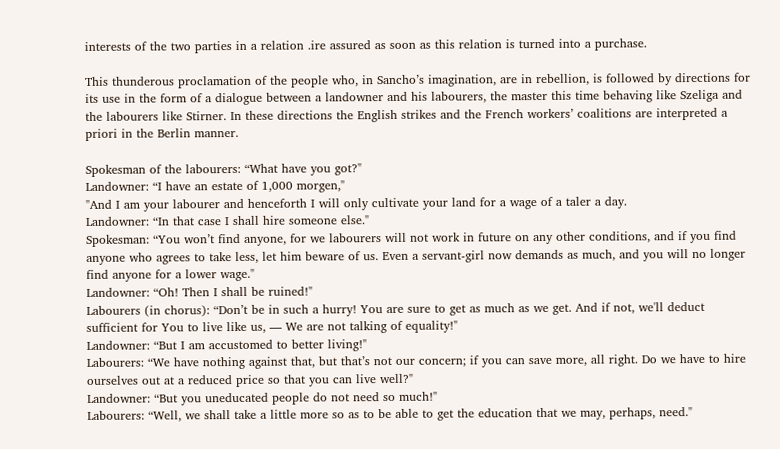interests of the two parties in a relation .ire assured as soon as this relation is turned into a purchase.

This thunderous proclamation of the people who, in Sancho’s imagination, are in rebellion, is followed by directions for its use in the form of a dialogue between a landowner and his labourers, the master this time behaving like Szeliga and the labourers like Stirner. In these directions the English strikes and the French workers’ coalitions are interpreted a priori in the Berlin manner.

Spokesman of the labourers: “What have you got?"
Landowner: “I have an estate of 1,000 morgen,"
"And I am your labourer and henceforth I will only cultivate your land for a wage of a taler a day.
Landowner: “In that case I shall hire someone else."
Spokesman: “You won’t find anyone, for we labourers will not work in future on any other conditions, and if you find anyone who agrees to take less, let him beware of us. Even a servant-girl now demands as much, and you will no longer find anyone for a lower wage."
Landowner: “Oh! Then I shall be ruined!"
Labourers (in chorus): “Don’t be in such a hurry! You are sure to get as much as we get. And if not, we'll deduct sufficient for You to live like us, — We are not talking of equality!"
Landowner: “But I am accustomed to better living!"
Labourers: “We have nothing against that, but that’s not our concern; if you can save more, all right. Do we have to hire ourselves out at a reduced price so that you can live well?"
Landowner: “But you uneducated people do not need so much!"
Labourers: “Well, we shall take a little more so as to be able to get the education that we may, perhaps, need."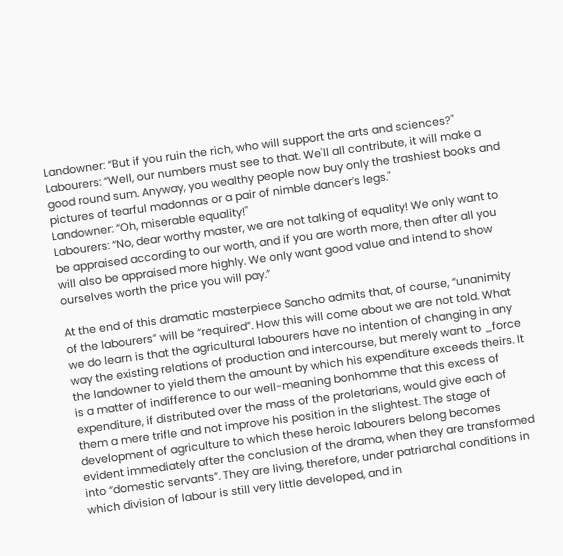Landowner: “But if you ruin the rich, who will support the arts and sciences?"
Labourers: “Well, our numbers must see to that. We'll all contribute, it will make a good round sum. Anyway, you wealthy people now buy only the trashiest books and pictures of tearful madonnas or a pair of nimble dancer’s legs."
Landowner: “Oh, miserable equality!"
Labourers: “No, dear worthy master, we are not talking of equality! We only want to be appraised according to our worth, and if you are worth more, then after all you will also be appraised more highly. We only want good value and intend to show ourselves worth the price you will pay.”

At the end of this dramatic masterpiece Sancho admits that, of course, “unanimity of the labourers” will be “required”. How this will come about we are not told. What we do learn is that the agricultural labourers have no intention of changing in any way the existing relations of production and intercourse, but merely want to _force the landowner to yield them the amount by which his expenditure exceeds theirs. It is a matter of indifference to our well-meaning bonhomme that this excess of expenditure, if distributed over the mass of the proletarians, would give each of them a mere trifle and not improve his position in the slightest. The stage of development of agriculture to which these heroic labourers belong becomes evident immediately after the conclusion of the drama, when they are transformed into “domestic servants”. They are living, therefore, under patriarchal conditions in which division of labour is still very little developed, and in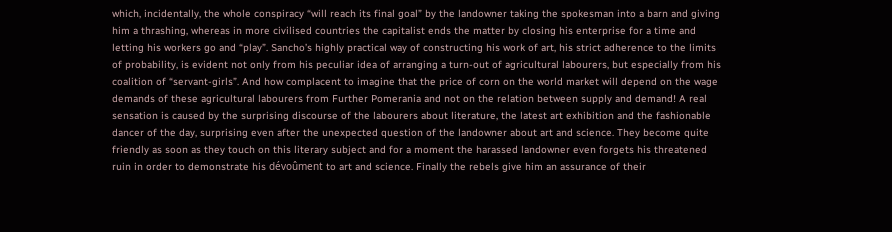which, incidentally, the whole conspiracy “will reach its final goal” by the landowner taking the spokesman into a barn and giving him a thrashing, whereas in more civilised countries the capitalist ends the matter by closing his enterprise for a time and letting his workers go and “play”. Sancho’s highly practical way of constructing his work of art, his strict adherence to the limits of probability, is evident not only from his peculiar idea of arranging a turn-out of agricultural labourers, but especially from his coalition of “servant-girls”. And how complacent to imagine that the price of corn on the world market will depend on the wage demands of these agricultural labourers from Further Pomerania and not on the relation between supply and demand! A real sensation is caused by the surprising discourse of the labourers about literature, the latest art exhibition and the fashionable dancer of the day, surprising even after the unexpected question of the landowner about art and science. They become quite friendly as soon as they touch on this literary subject and for a moment the harassed landowner even forgets his threatened ruin in order to demonstrate his dévoûment to art and science. Finally the rebels give him an assurance of their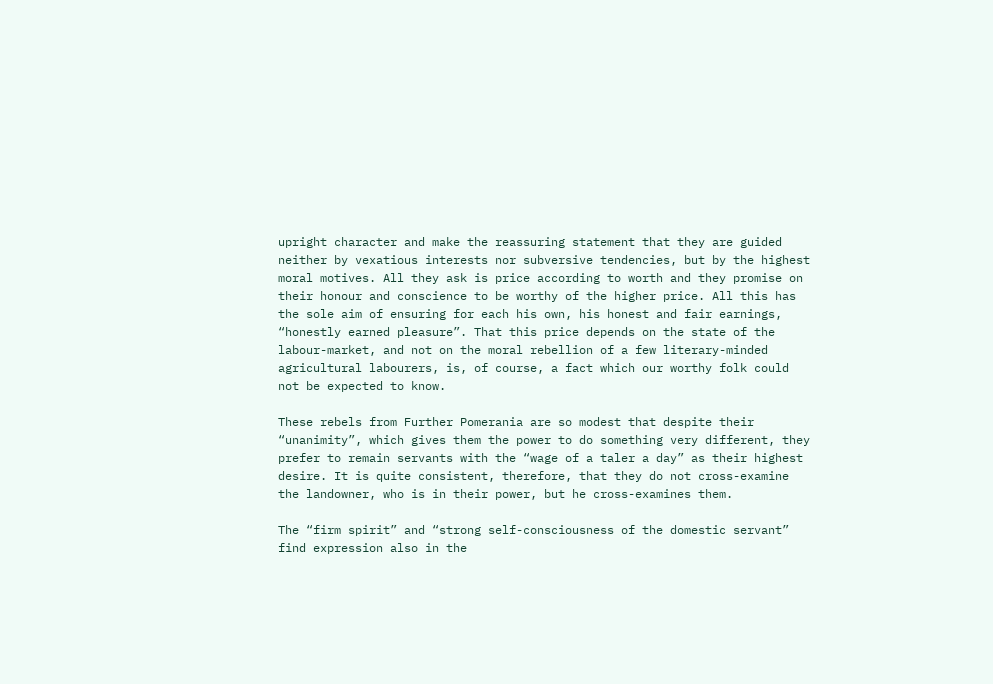upright character and make the reassuring statement that they are guided neither by vexatious interests nor subversive tendencies, but by the highest moral motives. All they ask is price according to worth and they promise on their honour and conscience to be worthy of the higher price. All this has the sole aim of ensuring for each his own, his honest and fair earnings, “honestly earned pleasure”. That this price depends on the state of the labour-market, and not on the moral rebellion of a few literary-minded agricultural labourers, is, of course, a fact which our worthy folk could not be expected to know.

These rebels from Further Pomerania are so modest that despite their “unanimity”, which gives them the power to do something very different, they prefer to remain servants with the “wage of a taler a day” as their highest desire. It is quite consistent, therefore, that they do not cross-examine the landowner, who is in their power, but he cross-examines them.

The “firm spirit” and “strong self-consciousness of the domestic servant” find expression also in the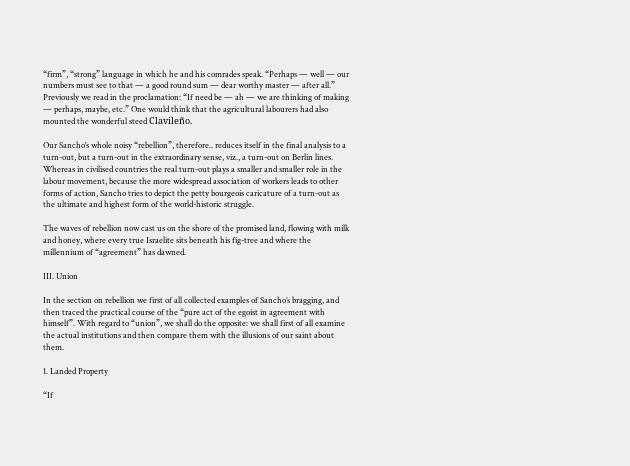“firm”, “strong” language in which he and his comrades speak. “Perhaps — well — our numbers must see to that — a good round sum — dear worthy master — after all.” Previously we read in the proclamation: “If need be — ah — we are thinking of making — perhaps, maybe, etc.” One would think that the agricultural labourers had also mounted the wonderful steed Clavileño.

Our Sancho’s whole noisy “rebellion”, therefore.. reduces itself in the final analysis to a turn-out, but a turn-out in the extraordinary sense, viz., a turn-out on Berlin lines. Whereas in civilised countries the real turn-out plays a smaller and smaller role in the labour movement, because the more widespread association of workers leads to other forms of action, Sancho tries to depict the petty bourgeois caricature of a turn-out as the ultimate and highest form of the world-historic struggle.

The waves of rebellion now cast us on the shore of the promised land, flowing with milk and honey, where every true Israelite sits beneath his fig-tree and where the millennium of “agreement” has dawned.

III. Union

In the section on rebellion we first of all collected examples of Sancho’s bragging, and then traced the practical course of the “pure act of the egoist in agreement with himself”. With regard to “union”, we shall do the opposite: we shall first of all examine the actual institutions and then compare them with the illusions of our saint about them.

1. Landed Property

“If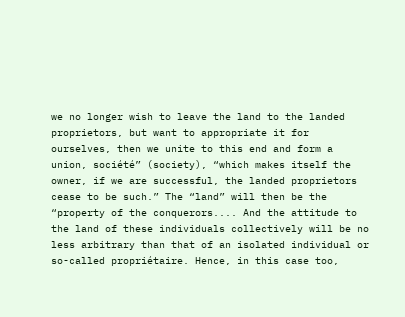we no longer wish to leave the land to the landed proprietors, but want to appropriate it for ourselves, then we unite to this end and form a union, société” (society), “which makes itself the owner, if we are successful, the landed proprietors cease to be such.” The “land” will then be the “property of the conquerors.... And the attitude to the land of these individuals collectively will be no less arbitrary than that of an isolated individual or so-called propriétaire. Hence, in this case too,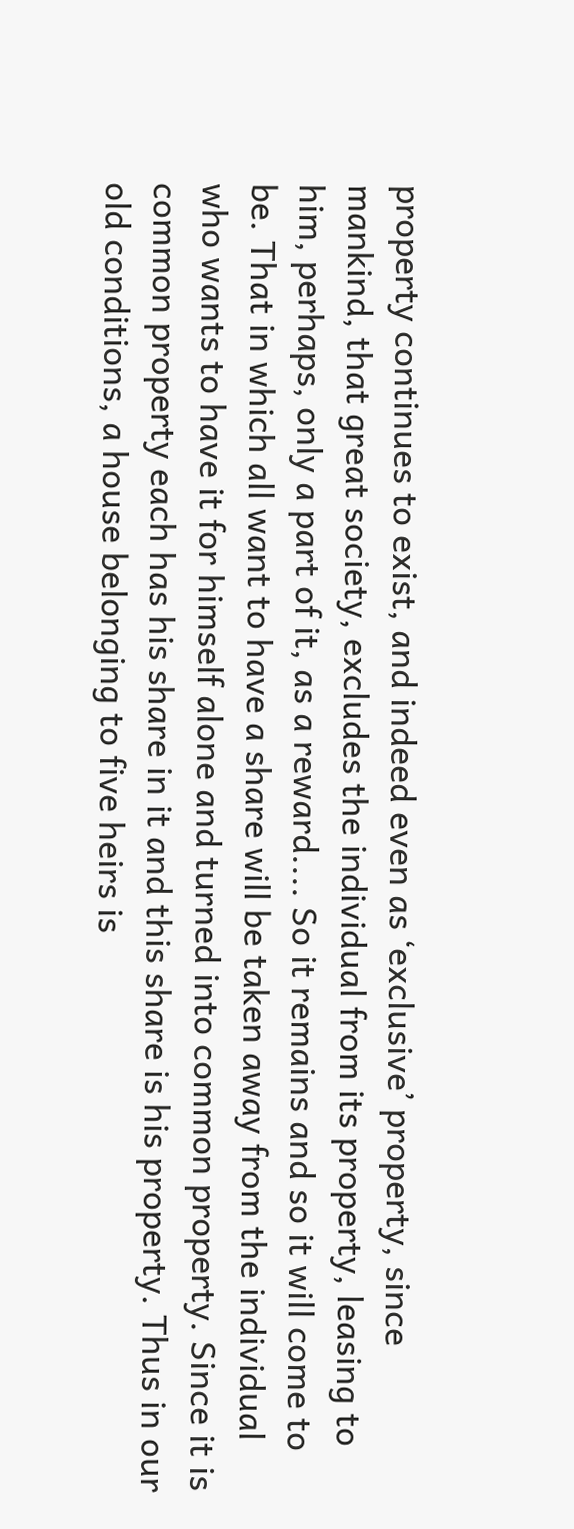property continues to exist, and indeed even as ‘exclusive’ property, since mankind, that great society, excludes the individual from its property, leasing to him, perhaps, only a part of it, as a reward.... So it remains and so it will come to be. That in which all want to have a share will be taken away from the individual who wants to have it for himself alone and turned into common property. Since it is common property each has his share in it and this share is his property. Thus in our old conditions, a house belonging to five heirs is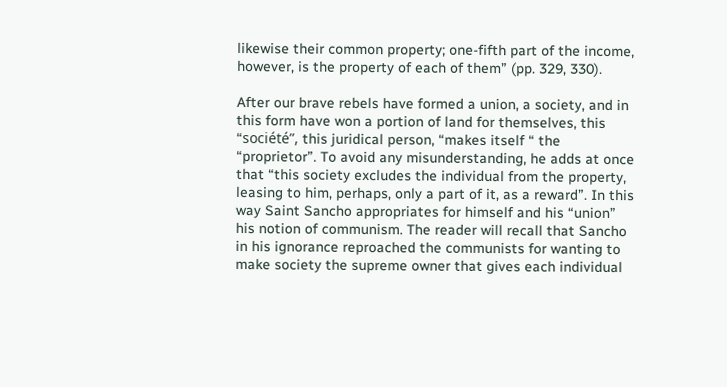likewise their common property; one-fifth part of the income, however, is the property of each of them” (pp. 329, 330).

After our brave rebels have formed a union, a society, and in this form have won a portion of land for themselves, this “société”, this juridical person, “makes itself “ the “proprietor”. To avoid any misunderstanding, he adds at once that “this society excludes the individual from the property, leasing to him, perhaps, only a part of it, as a reward”. In this way Saint Sancho appropriates for himself and his “union” his notion of communism. The reader will recall that Sancho in his ignorance reproached the communists for wanting to make society the supreme owner that gives each individual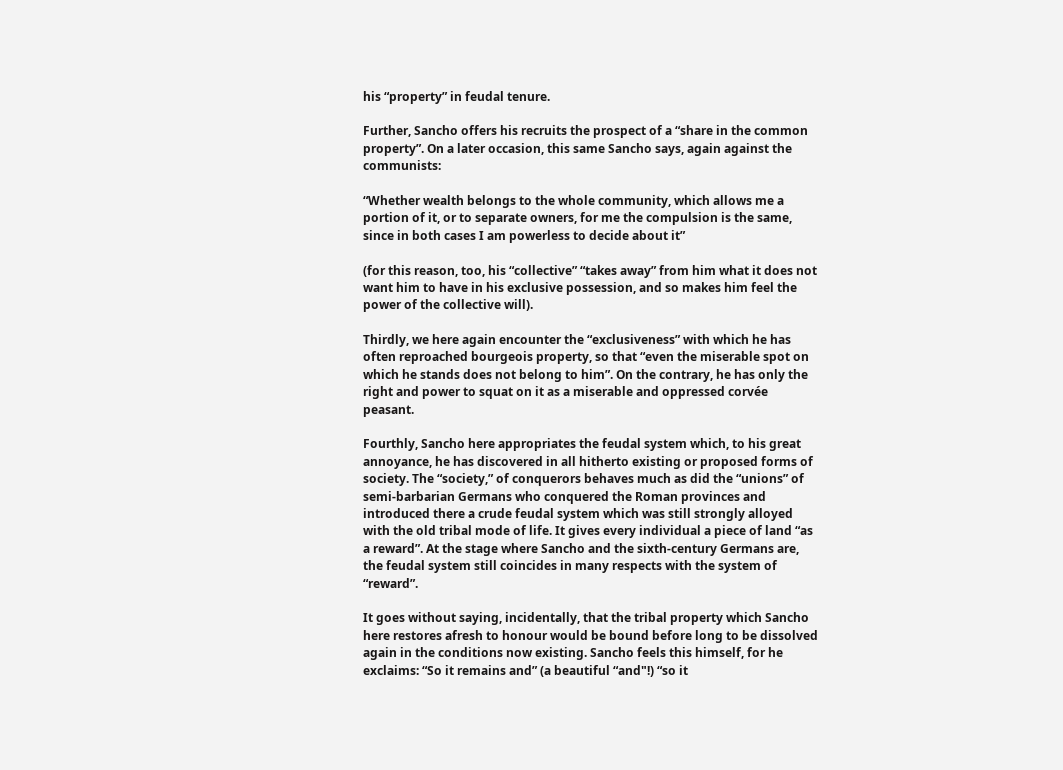his “property” in feudal tenure.

Further, Sancho offers his recruits the prospect of a “share in the common property”. On a later occasion, this same Sancho says, again against the communists:

“Whether wealth belongs to the whole community, which allows me a portion of it, or to separate owners, for me the compulsion is the same, since in both cases I am powerless to decide about it”

(for this reason, too, his “collective” “takes away” from him what it does not want him to have in his exclusive possession, and so makes him feel the power of the collective will).

Thirdly, we here again encounter the “exclusiveness” with which he has often reproached bourgeois property, so that “even the miserable spot on which he stands does not belong to him”. On the contrary, he has only the right and power to squat on it as a miserable and oppressed corvée peasant.

Fourthly, Sancho here appropriates the feudal system which, to his great annoyance, he has discovered in all hitherto existing or proposed forms of society. The “society,” of conquerors behaves much as did the “unions” of semi-barbarian Germans who conquered the Roman provinces and introduced there a crude feudal system which was still strongly alloyed with the old tribal mode of life. It gives every individual a piece of land “as a reward”. At the stage where Sancho and the sixth-century Germans are, the feudal system still coincides in many respects with the system of “reward”.

It goes without saying, incidentally, that the tribal property which Sancho here restores afresh to honour would be bound before long to be dissolved again in the conditions now existing. Sancho feels this himself, for he exclaims: “So it remains and” (a beautiful “and"!) “so it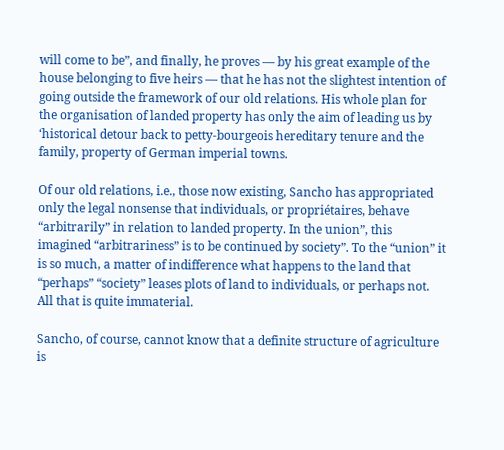will come to be”, and finally, he proves — by his great example of the house belonging to five heirs — that he has not the slightest intention of going outside the framework of our old relations. His whole plan for the organisation of landed property has only the aim of leading us by ‘historical detour back to petty-bourgeois hereditary tenure and the family, property of German imperial towns.

Of our old relations, i.e., those now existing, Sancho has appropriated only the legal nonsense that individuals, or propriétaires, behave “arbitrarily” in relation to landed property. In the union”, this imagined “arbitrariness” is to be continued by society”. To the “union” it is so much, a matter of indifference what happens to the land that “perhaps” “society” leases plots of land to individuals, or perhaps not. All that is quite immaterial.

Sancho, of course, cannot know that a definite structure of agriculture is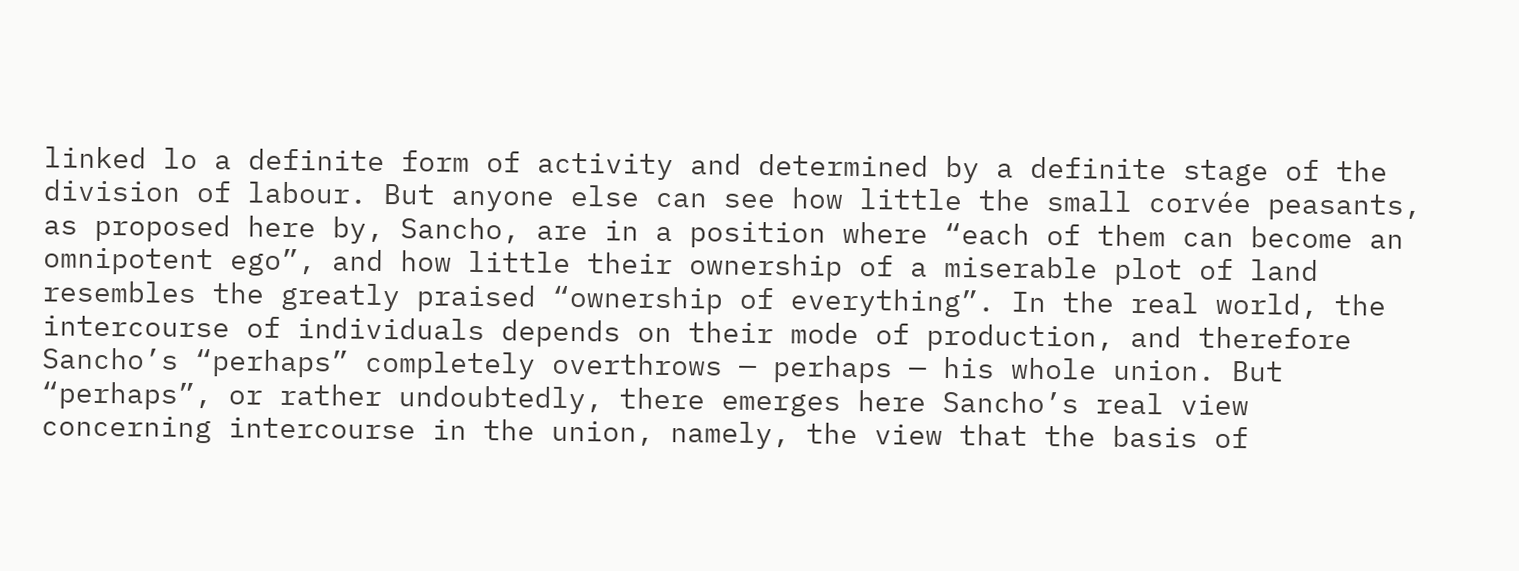linked lo a definite form of activity and determined by a definite stage of the division of labour. But anyone else can see how little the small corvée peasants, as proposed here by, Sancho, are in a position where “each of them can become an omnipotent ego”, and how little their ownership of a miserable plot of land resembles the greatly praised “ownership of everything”. In the real world, the intercourse of individuals depends on their mode of production, and therefore Sancho’s “perhaps” completely overthrows — perhaps — his whole union. But “perhaps”, or rather undoubtedly, there emerges here Sancho’s real view concerning intercourse in the union, namely, the view that the basis of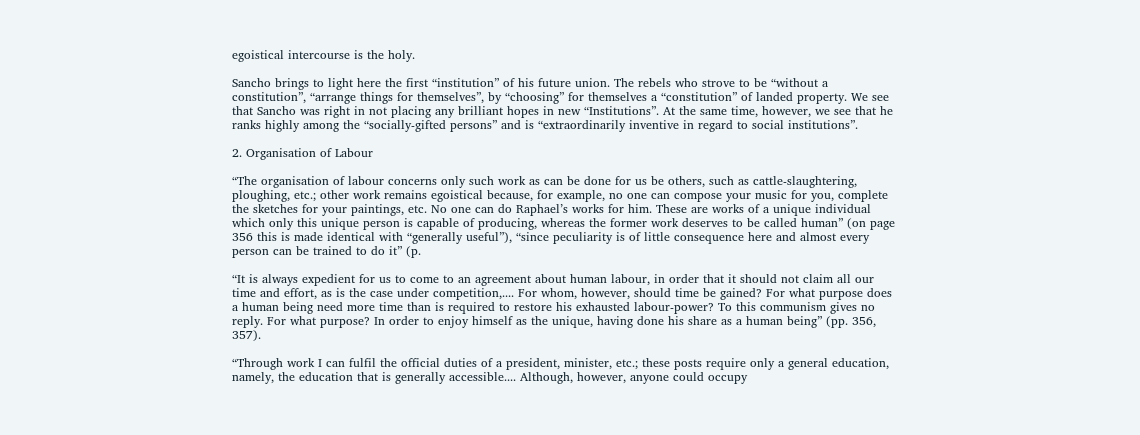egoistical intercourse is the holy.

Sancho brings to light here the first “institution” of his future union. The rebels who strove to be “without a constitution”, “arrange things for themselves”, by “choosing” for themselves a “constitution” of landed property. We see that Sancho was right in not placing any brilliant hopes in new “Institutions”. At the same time, however, we see that he ranks highly among the “socially-gifted persons” and is “extraordinarily inventive in regard to social institutions”.

2. Organisation of Labour

“The organisation of labour concerns only such work as can be done for us be others, such as cattle-slaughtering, ploughing, etc.; other work remains egoistical because, for example, no one can compose your music for you, complete the sketches for your paintings, etc. No one can do Raphael’s works for him. These are works of a unique individual which only this unique person is capable of producing, whereas the former work deserves to be called human” (on page 356 this is made identical with “generally useful”), “since peculiarity is of little consequence here and almost every person can be trained to do it” (p.

“It is always expedient for us to come to an agreement about human labour, in order that it should not claim all our time and effort, as is the case under competition,.... For whom, however, should time be gained? For what purpose does a human being need more time than is required to restore his exhausted labour-power? To this communism gives no reply. For what purpose? In order to enjoy himself as the unique, having done his share as a human being” (pp. 356, 357).

“Through work I can fulfil the official duties of a president, minister, etc.; these posts require only a general education, namely, the education that is generally accessible.... Although, however, anyone could occupy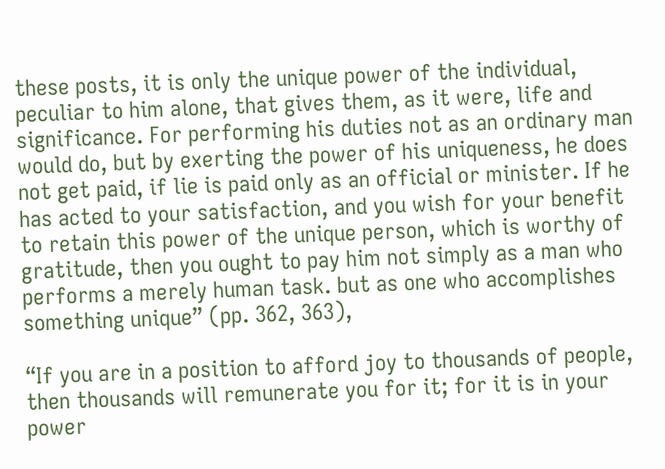these posts, it is only the unique power of the individual, peculiar to him alone, that gives them, as it were, life and significance. For performing his duties not as an ordinary man would do, but by exerting the power of his uniqueness, he does not get paid, if lie is paid only as an official or minister. If he has acted to your satisfaction, and you wish for your benefit to retain this power of the unique person, which is worthy of gratitude, then you ought to pay him not simply as a man who performs a merely human task. but as one who accomplishes something unique” (pp. 362, 363),

“If you are in a position to afford joy to thousands of people, then thousands will remunerate you for it; for it is in your power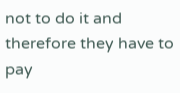not to do it and therefore they have to pay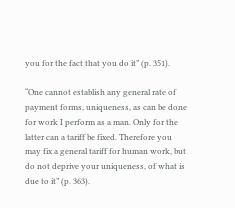you for the fact that you do it” (p. 351).

“One cannot establish any general rate of payment forms, uniqueness, as can be done for work I perform as a man. Only for the latter can a tariff be fixed. Therefore you may fix a general tariff for human work, but do not deprive your uniqueness, of what is due to it” (p. 363).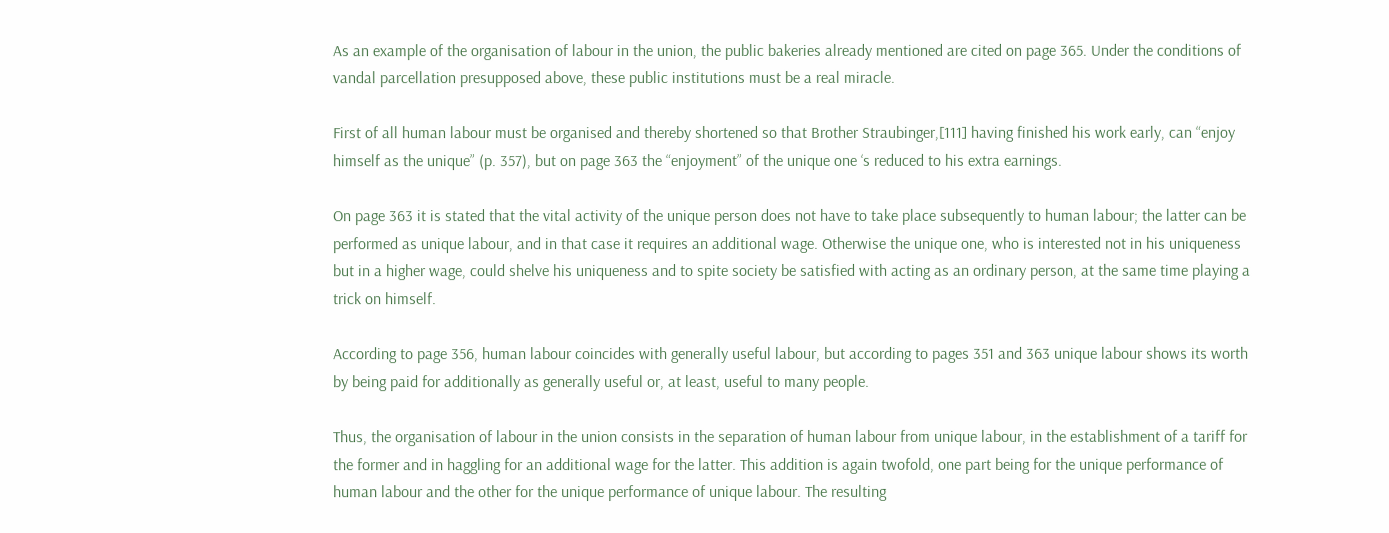As an example of the organisation of labour in the union, the public bakeries already mentioned are cited on page 365. Under the conditions of vandal parcellation presupposed above, these public institutions must be a real miracle.

First of all human labour must be organised and thereby shortened so that Brother Straubinger,[111] having finished his work early, can “enjoy himself as the unique” (p. 357), but on page 363 the “enjoyment” of the unique one ‘s reduced to his extra earnings.

On page 363 it is stated that the vital activity of the unique person does not have to take place subsequently to human labour; the latter can be performed as unique labour, and in that case it requires an additional wage. Otherwise the unique one, who is interested not in his uniqueness but in a higher wage, could shelve his uniqueness and to spite society be satisfied with acting as an ordinary person, at the same time playing a trick on himself.

According to page 356, human labour coincides with generally useful labour, but according to pages 351 and 363 unique labour shows its worth by being paid for additionally as generally useful or, at least, useful to many people.

Thus, the organisation of labour in the union consists in the separation of human labour from unique labour, in the establishment of a tariff for the former and in haggling for an additional wage for the latter. This addition is again twofold, one part being for the unique performance of human labour and the other for the unique performance of unique labour. The resulting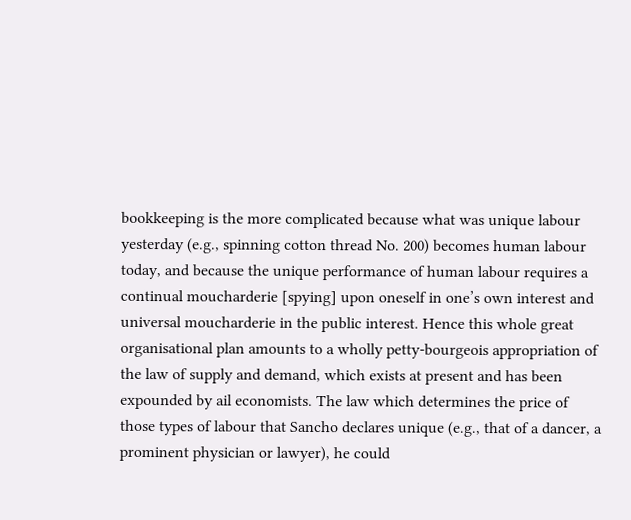bookkeeping is the more complicated because what was unique labour yesterday (e.g., spinning cotton thread No. 200) becomes human labour today, and because the unique performance of human labour requires a continual moucharderie [spying] upon oneself in one’s own interest and universal moucharderie in the public interest. Hence this whole great organisational plan amounts to a wholly petty-bourgeois appropriation of the law of supply and demand, which exists at present and has been expounded by ail economists. The law which determines the price of those types of labour that Sancho declares unique (e.g., that of a dancer, a prominent physician or lawyer), he could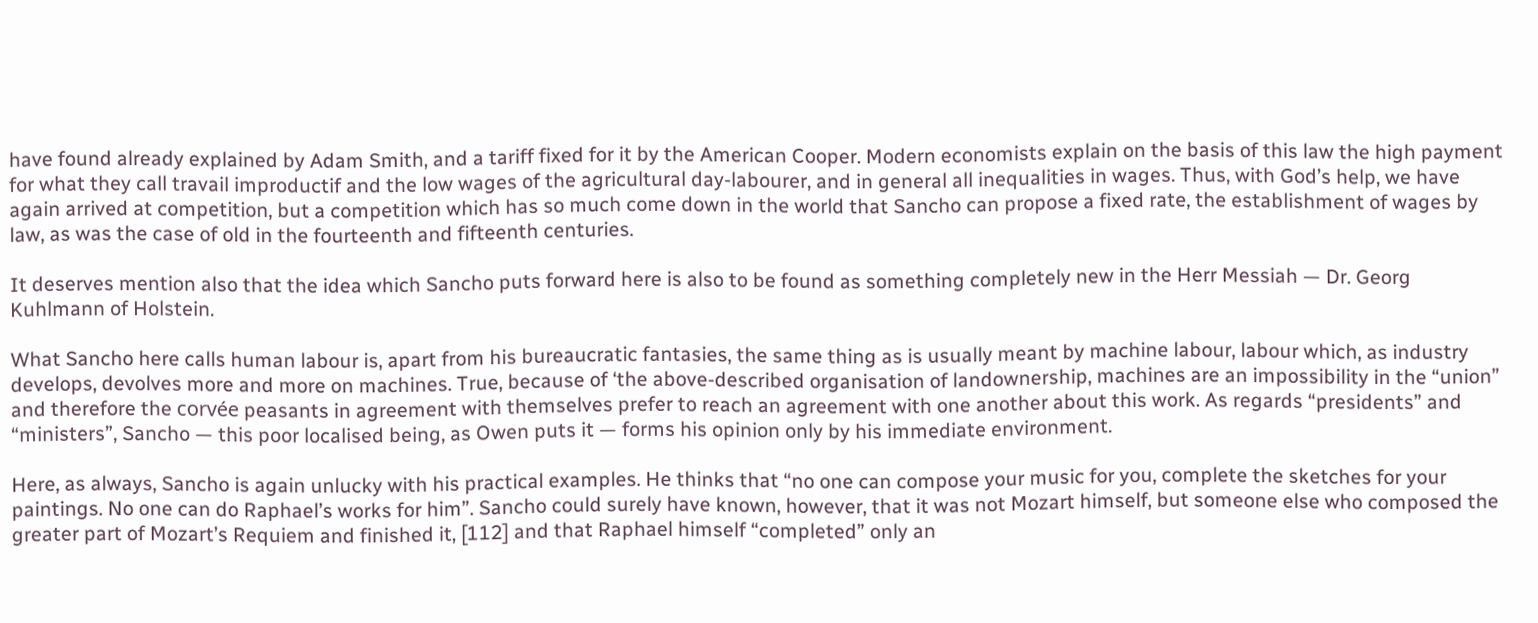have found already explained by Adam Smith, and a tariff fixed for it by the American Cooper. Modern economists explain on the basis of this law the high payment for what they call travail improductif and the low wages of the agricultural day-labourer, and in general all inequalities in wages. Thus, with God’s help, we have again arrived at competition, but a competition which has so much come down in the world that Sancho can propose a fixed rate, the establishment of wages by law, as was the case of old in the fourteenth and fifteenth centuries.

It deserves mention also that the idea which Sancho puts forward here is also to be found as something completely new in the Herr Messiah — Dr. Georg Kuhlmann of Holstein.

What Sancho here calls human labour is, apart from his bureaucratic fantasies, the same thing as is usually meant by machine labour, labour which, as industry develops, devolves more and more on machines. True, because of ‘the above-described organisation of landownership, machines are an impossibility in the “union” and therefore the corvée peasants in agreement with themselves prefer to reach an agreement with one another about this work. As regards “presidents” and “ministers”, Sancho — this poor localised being, as Owen puts it — forms his opinion only by his immediate environment.

Here, as always, Sancho is again unlucky with his practical examples. He thinks that “no one can compose your music for you, complete the sketches for your paintings. No one can do Raphael’s works for him”. Sancho could surely have known, however, that it was not Mozart himself, but someone else who composed the greater part of Mozart’s Requiem and finished it, [112] and that Raphael himself “completed” only an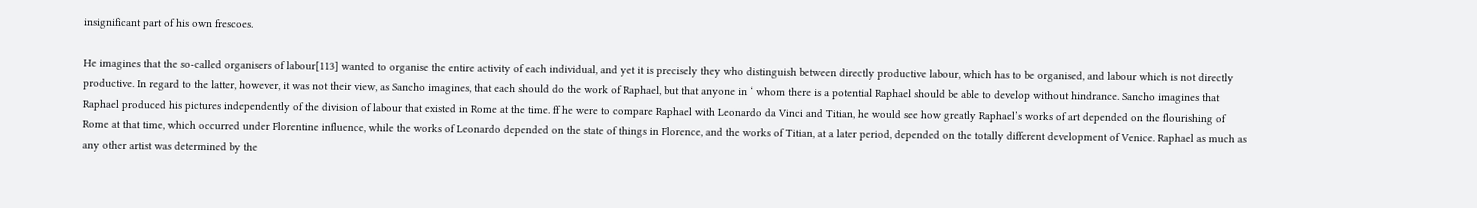insignificant part of his own frescoes.

He imagines that the so-called organisers of labour[113] wanted to organise the entire activity of each individual, and yet it is precisely they who distinguish between directly productive labour, which has to be organised, and labour which is not directly productive. In regard to the latter, however, it was not their view, as Sancho imagines, that each should do the work of Raphael, but that anyone in ‘ whom there is a potential Raphael should be able to develop without hindrance. Sancho imagines that Raphael produced his pictures independently of the division of labour that existed in Rome at the time. ff he were to compare Raphael with Leonardo da Vinci and Titian, he would see how greatly Raphael’s works of art depended on the flourishing of Rome at that time, which occurred under Florentine influence, while the works of Leonardo depended on the state of things in Florence, and the works of Titian, at a later period, depended on the totally different development of Venice. Raphael as much as any other artist was determined by the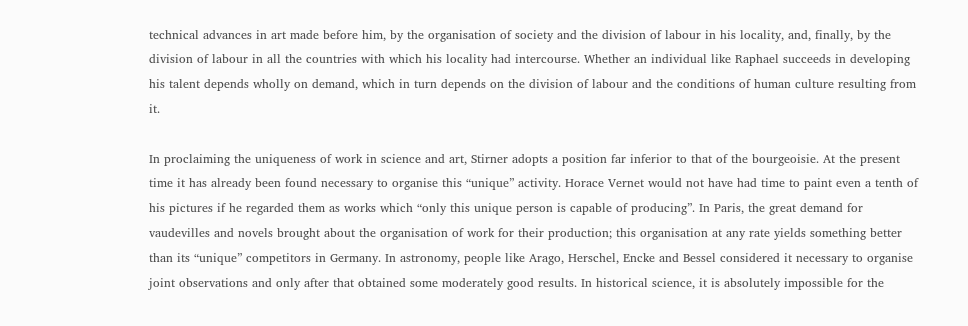technical advances in art made before him, by the organisation of society and the division of labour in his locality, and, finally, by the division of labour in all the countries with which his locality had intercourse. Whether an individual like Raphael succeeds in developing his talent depends wholly on demand, which in turn depends on the division of labour and the conditions of human culture resulting from it.

In proclaiming the uniqueness of work in science and art, Stirner adopts a position far inferior to that of the bourgeoisie. At the present time it has already been found necessary to organise this “unique” activity. Horace Vernet would not have had time to paint even a tenth of his pictures if he regarded them as works which “only this unique person is capable of producing”. In Paris, the great demand for vaudevilles and novels brought about the organisation of work for their production; this organisation at any rate yields something better than its “unique” competitors in Germany. In astronomy, people like Arago, Herschel, Encke and Bessel considered it necessary to organise joint observations and only after that obtained some moderately good results. In historical science, it is absolutely impossible for the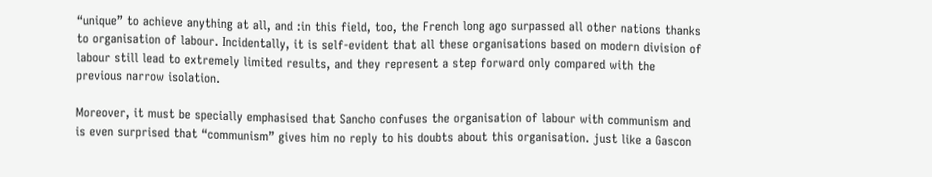“unique” to achieve anything at all, and :in this field, too, the French long ago surpassed all other nations thanks to organisation of labour. Incidentally, it is self-evident that all these organisations based on modern division of labour still lead to extremely limited results, and they represent a step forward only compared with the previous narrow isolation.

Moreover, it must be specially emphasised that Sancho confuses the organisation of labour with communism and is even surprised that “communism” gives him no reply to his doubts about this organisation. just like a Gascon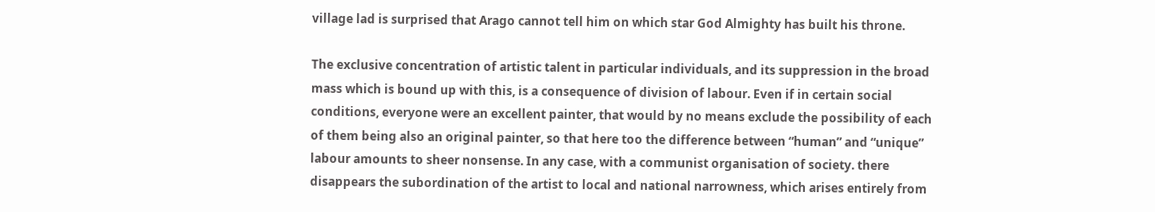village lad is surprised that Arago cannot tell him on which star God Almighty has built his throne.

The exclusive concentration of artistic talent in particular individuals, and its suppression in the broad mass which is bound up with this, is a consequence of division of labour. Even if in certain social conditions, everyone were an excellent painter, that would by no means exclude the possibility of each of them being also an original painter, so that here too the difference between “human” and “unique” labour amounts to sheer nonsense. In any case, with a communist organisation of society. there disappears the subordination of the artist to local and national narrowness, which arises entirely from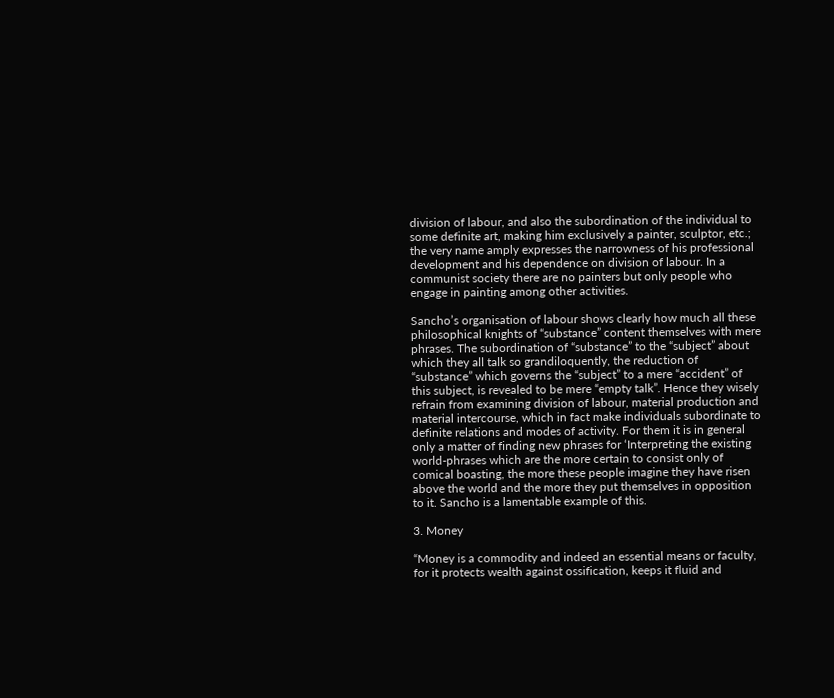division of labour, and also the subordination of the individual to some definite art, making him exclusively a painter, sculptor, etc.; the very name amply expresses the narrowness of his professional development and his dependence on division of labour. In a communist society there are no painters but only people who engage in painting among other activities.

Sancho’s organisation of labour shows clearly how much all these philosophical knights of “substance” content themselves with mere phrases. The subordination of “substance” to the “subject” about which they all talk so grandiloquently, the reduction of “substance” which governs the “subject” to a mere “accident” of this subject, is revealed to be mere “empty talk”. Hence they wisely refrain from examining division of labour, material production and material intercourse, which in fact make individuals subordinate to definite relations and modes of activity. For them it is in general only a matter of finding new phrases for ‘Interpreting the existing world-phrases which are the more certain to consist only of comical boasting, the more these people imagine they have risen above the world and the more they put themselves in opposition to it. Sancho is a lamentable example of this.

3. Money

“Money is a commodity and indeed an essential means or faculty, for it protects wealth against ossification, keeps it fluid and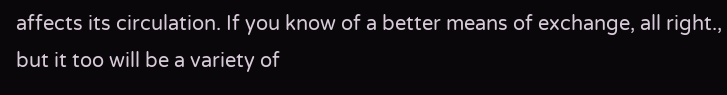affects its circulation. If you know of a better means of exchange, all right., but it too will be a variety of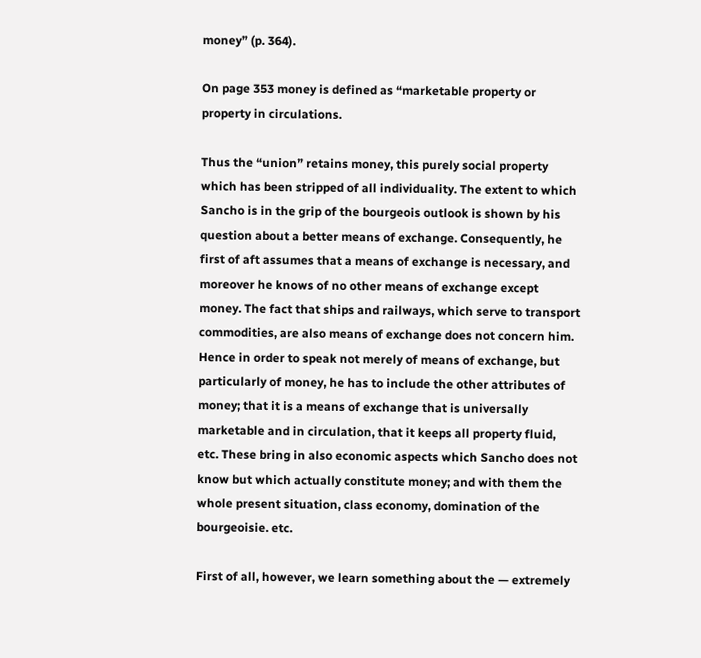money” (p. 364).

On page 353 money is defined as “marketable property or property in circulations.

Thus the “union” retains money, this purely social property which has been stripped of all individuality. The extent to which Sancho is in the grip of the bourgeois outlook is shown by his question about a better means of exchange. Consequently, he first of aft assumes that a means of exchange is necessary, and moreover he knows of no other means of exchange except money. The fact that ships and railways, which serve to transport commodities, are also means of exchange does not concern him. Hence in order to speak not merely of means of exchange, but particularly of money, he has to include the other attributes of money; that it is a means of exchange that is universally marketable and in circulation, that it keeps all property fluid, etc. These bring in also economic aspects which Sancho does not know but which actually constitute money; and with them the whole present situation, class economy, domination of the bourgeoisie. etc.

First of all, however, we learn something about the — extremely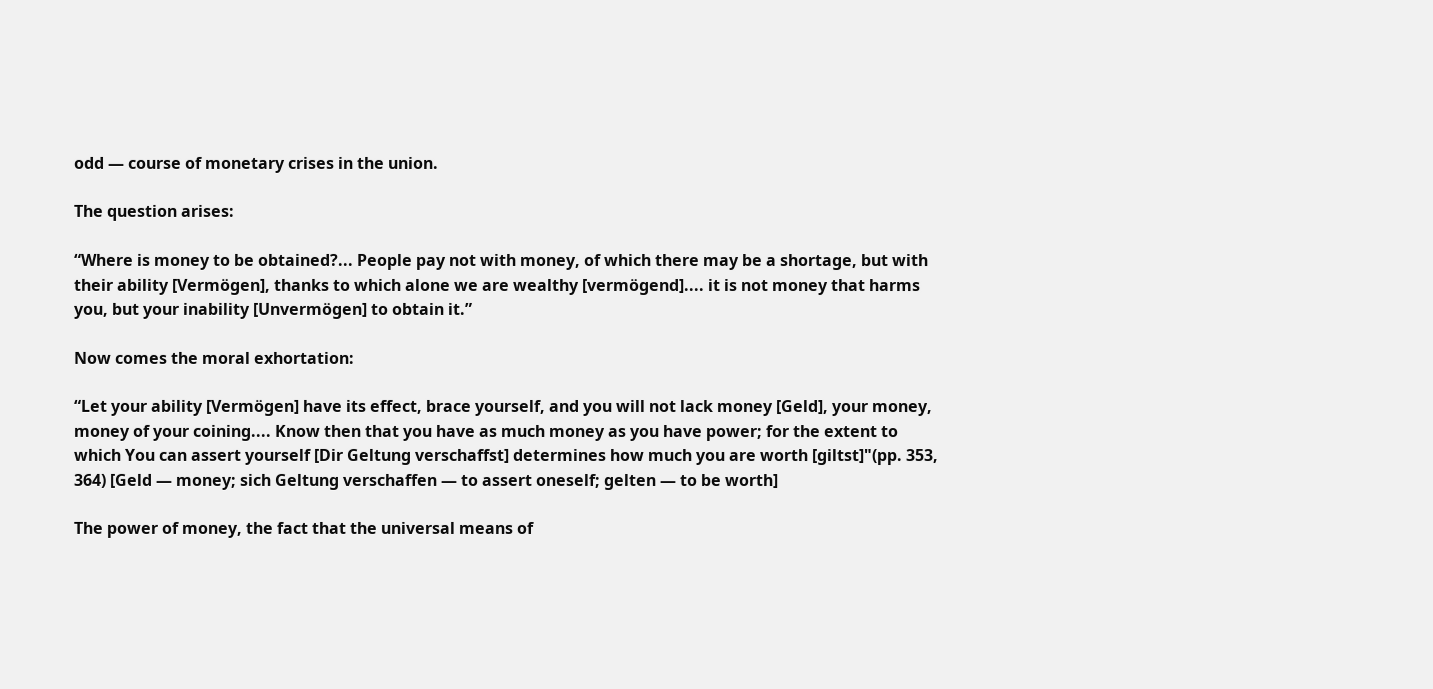odd — course of monetary crises in the union.

The question arises:

“Where is money to be obtained?... People pay not with money, of which there may be a shortage, but with their ability [Vermögen], thanks to which alone we are wealthy [vermögend].... it is not money that harms you, but your inability [Unvermögen] to obtain it.”

Now comes the moral exhortation:

“Let your ability [Vermögen] have its effect, brace yourself, and you will not lack money [Geld], your money, money of your coining.... Know then that you have as much money as you have power; for the extent to which You can assert yourself [Dir Geltung verschaffst] determines how much you are worth [giltst]"(pp. 353, 364) [Geld — money; sich Geltung verschaffen — to assert oneself; gelten — to be worth]

The power of money, the fact that the universal means of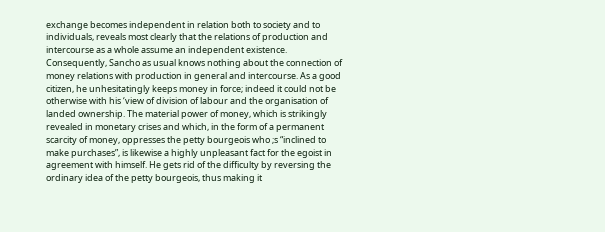exchange becomes independent in relation both to society and to individuals, reveals most clearly that the relations of production and intercourse as a whole assume an independent existence. Consequently, Sancho as usual knows nothing about the connection of money relations with production in general and intercourse. As a good citizen, he unhesitatingly keeps money in force; indeed it could not be otherwise with his ‘view of division of labour and the organisation of landed ownership. The material power of money, which is strikingly revealed in monetary crises and which, in the form of a permanent scarcity of money, oppresses the petty bourgeois who ;s “inclined to make purchases”, is likewise a highly unpleasant fact for the egoist in agreement with himself. He gets rid of the difficulty by reversing the ordinary idea of the petty bourgeois, thus making it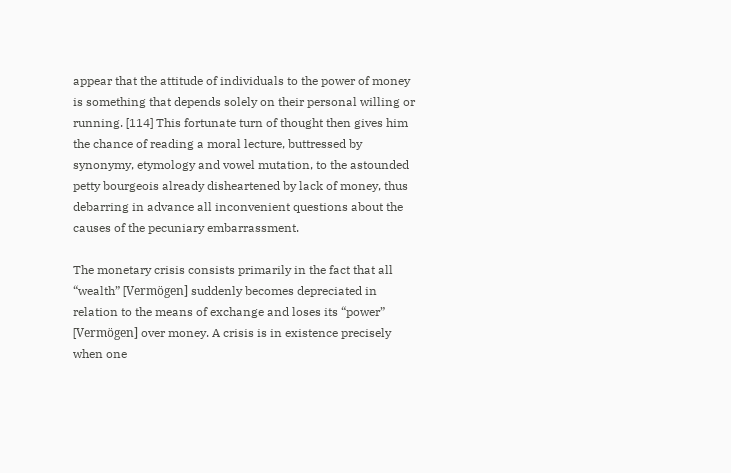appear that the attitude of individuals to the power of money is something that depends solely on their personal willing or running. [114] This fortunate turn of thought then gives him the chance of reading a moral lecture, buttressed by synonymy, etymology and vowel mutation, to the astounded petty bourgeois already disheartened by lack of money, thus debarring in advance all inconvenient questions about the causes of the pecuniary embarrassment.

The monetary crisis consists primarily in the fact that all “wealth” [Vermögen] suddenly becomes depreciated in relation to the means of exchange and loses its “power” [Vermögen] over money. A crisis is in existence precisely when one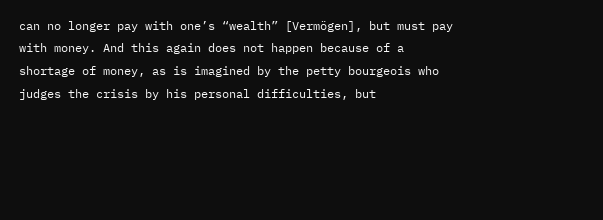can no longer pay with one’s “wealth” [Vermögen], but must pay with money. And this again does not happen because of a shortage of money, as is imagined by the petty bourgeois who judges the crisis by his personal difficulties, but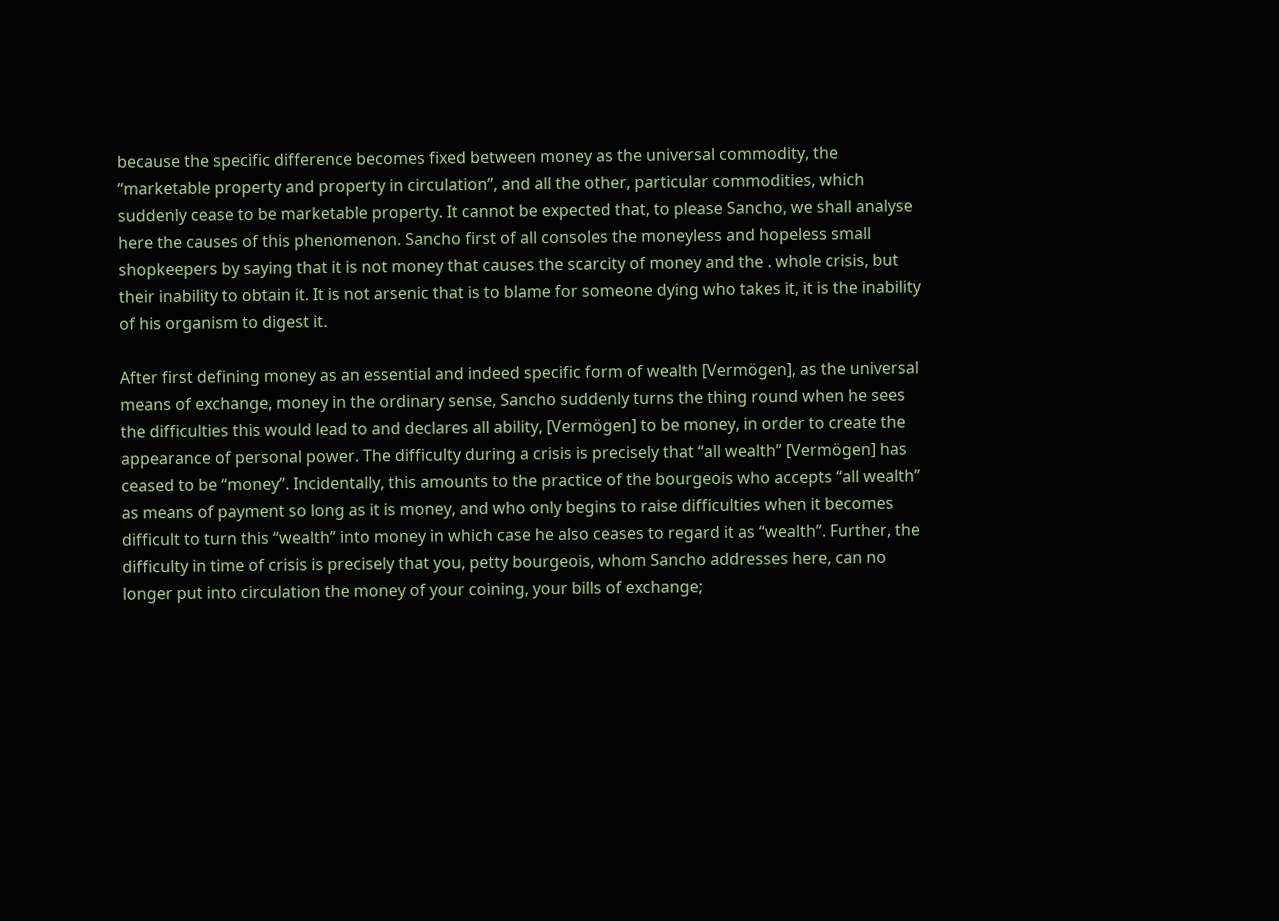because the specific difference becomes fixed between money as the universal commodity, the “marketable property and property in circulation”, and all the other, particular commodities, which suddenly cease to be marketable property. It cannot be expected that, to please Sancho, we shall analyse here the causes of this phenomenon. Sancho first of all consoles the moneyless and hopeless small shopkeepers by saying that it is not money that causes the scarcity of money and the . whole crisis, but their inability to obtain it. It is not arsenic that is to blame for someone dying who takes it, it is the inability of his organism to digest it.

After first defining money as an essential and indeed specific form of wealth [Vermögen], as the universal means of exchange, money in the ordinary sense, Sancho suddenly turns the thing round when he sees the difficulties this would lead to and declares all ability, [Vermögen] to be money, in order to create the appearance of personal power. The difficulty during a crisis is precisely that “all wealth” [Vermögen] has ceased to be “money”. Incidentally, this amounts to the practice of the bourgeois who accepts “all wealth” as means of payment so long as it is money, and who only begins to raise difficulties when it becomes difficult to turn this “wealth” into money in which case he also ceases to regard it as “wealth”. Further, the difficulty in time of crisis is precisely that you, petty bourgeois, whom Sancho addresses here, can no longer put into circulation the money of your coining, your bills of exchange;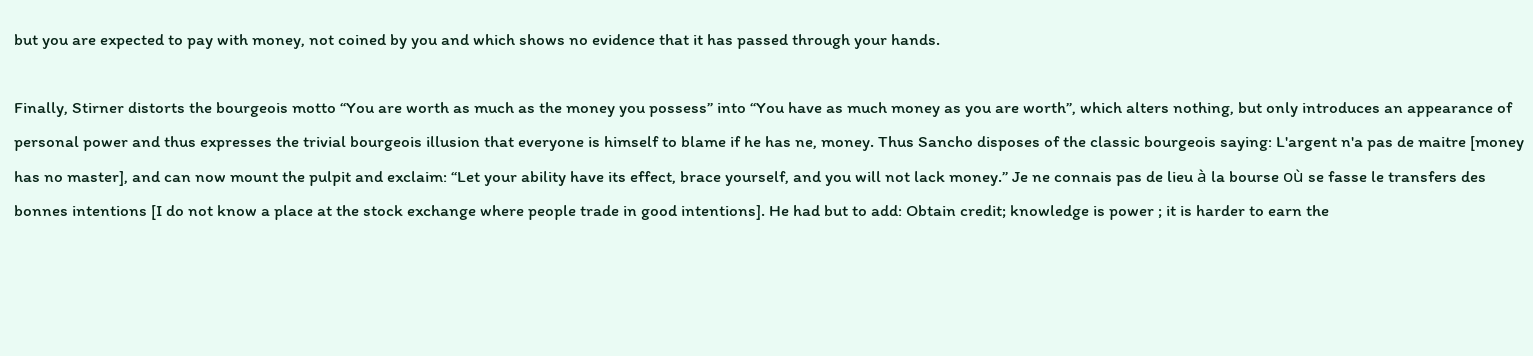but you are expected to pay with money, not coined by you and which shows no evidence that it has passed through your hands.

Finally, Stirner distorts the bourgeois motto “You are worth as much as the money you possess” into “You have as much money as you are worth”, which alters nothing, but only introduces an appearance of personal power and thus expresses the trivial bourgeois illusion that everyone is himself to blame if he has ne, money. Thus Sancho disposes of the classic bourgeois saying: L'argent n'a pas de maitre [money has no master], and can now mount the pulpit and exclaim: “Let your ability have its effect, brace yourself, and you will not lack money.” Je ne connais pas de lieu à la bourse où se fasse le transfers des bonnes intentions [I do not know a place at the stock exchange where people trade in good intentions]. He had but to add: Obtain credit; knowledge is power ; it is harder to earn the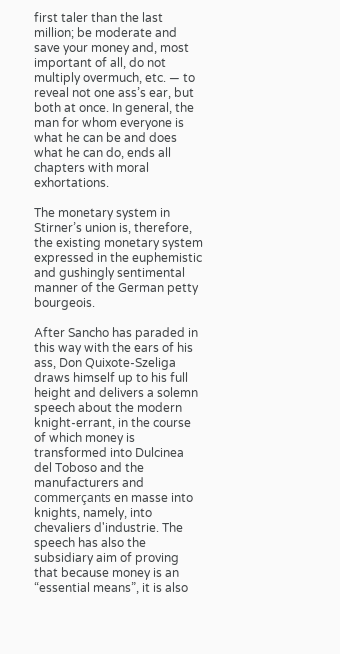first taler than the last million; be moderate and save your money and, most important of all, do not multiply overmuch, etc. — to reveal not one ass’s ear, but both at once. In general, the man for whom everyone is what he can be and does what he can do, ends all chapters with moral exhortations.

The monetary system in Stirner’s union is, therefore, the existing monetary system expressed in the euphemistic and gushingly sentimental manner of the German petty bourgeois.

After Sancho has paraded in this way with the ears of his ass, Don Quixote-Szeliga draws himself up to his full height and delivers a solemn speech about the modern knight-errant, in the course of which money is transformed into Dulcinea del Toboso and the manufacturers and commerçants en masse into knights, namely, into chevaliers d'industrie. The speech has also the subsidiary aim of proving that because money is an “essential means”, it is also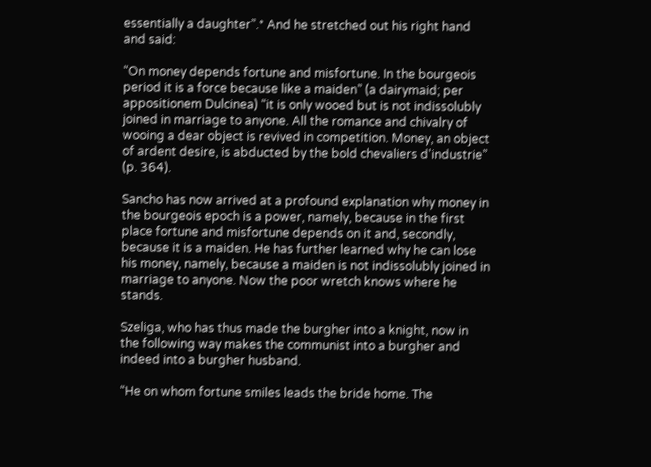essentially a daughter”.* And he stretched out his right hand and said:

“On money depends fortune and misfortune. In the bourgeois period it is a force because like a maiden” (a dairymaid; per appositionem Dulcinea) “it is only wooed but is not indissolubly joined in marriage to anyone. All the romance and chivalry of wooing a dear object is revived in competition. Money, an object of ardent desire, is abducted by the bold chevaliers d'industrie” (p. 364).

Sancho has now arrived at a profound explanation why money in the bourgeois epoch is a power, namely, because in the first place fortune and misfortune depends on it and, secondly, because it is a maiden. He has further learned why he can lose his money, namely, because a maiden is not indissolubly joined in marriage to anyone. Now the poor wretch knows where he stands.

Szeliga, who has thus made the burgher into a knight, now in the following way makes the communist into a burgher and indeed into a burgher husband.

“He on whom fortune smiles leads the bride home. The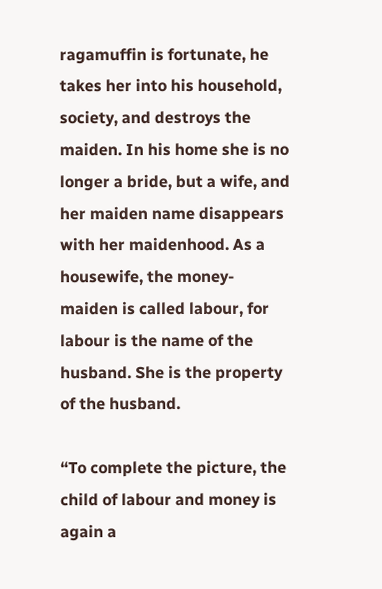ragamuffin is fortunate, he takes her into his household, society, and destroys the maiden. In his home she is no longer a bride, but a wife, and her maiden name disappears with her maidenhood. As a housewife, the money-maiden is called labour, for labour is the name of the husband. She is the property of the husband.

“To complete the picture, the child of labour and money is again a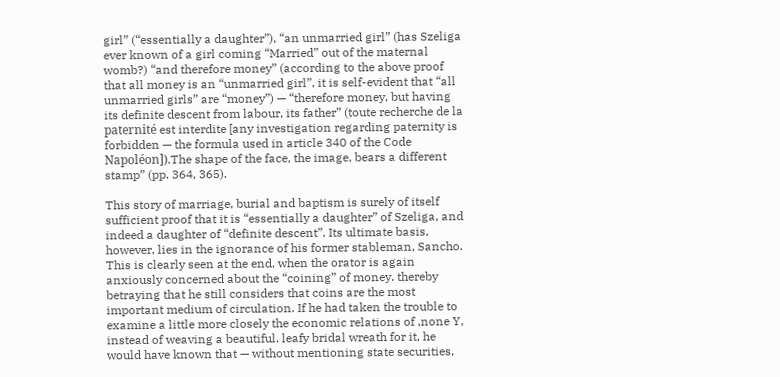girl” (“essentially a daughter”), “an unmarried girl” (has Szeliga ever known of a girl coming “Married” out of the maternal womb?) “and therefore money” (according to the above proof that all money is an “unmarried girl”, it is self-evident that “all unmarried girls” are “money”) — “therefore money, but having its definite descent from labour, its father” (toute recherche de la paternité est interdite [any investigation regarding paternity is forbidden — the formula used in article 340 of the Code Napoléon]).The shape of the face, the image, bears a different stamp” (pp. 364, 365).

This story of marriage, burial and baptism is surely of itself sufficient proof that it is “essentially a daughter” of Szeliga, and indeed a daughter of “definite descent”. Its ultimate basis, however, lies in the ignorance of his former stableman, Sancho. This is clearly seen at the end, when the orator is again anxiously concerned about the “coining” of money. thereby betraying that he still considers that coins are the most important medium of circulation. If he had taken the trouble to examine a little more closely the economic relations of ,none Y, instead of weaving a beautiful. leafy bridal wreath for it, he would have known that — without mentioning state securities,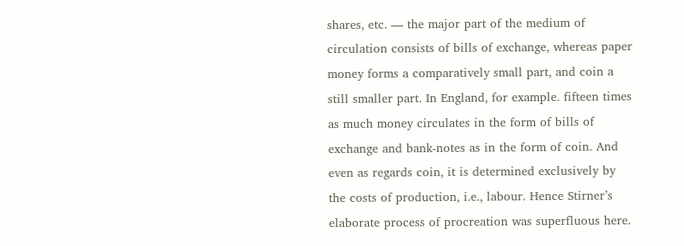shares, etc. — the major part of the medium of circulation consists of bills of exchange, whereas paper money forms a comparatively small part, and coin a still smaller part. In England, for example. fifteen times as much money circulates in the form of bills of exchange and bank-notes as in the form of coin. And even as regards coin, it is determined exclusively by the costs of production, i.e., labour. Hence Stirner’s elaborate process of procreation was superfluous here.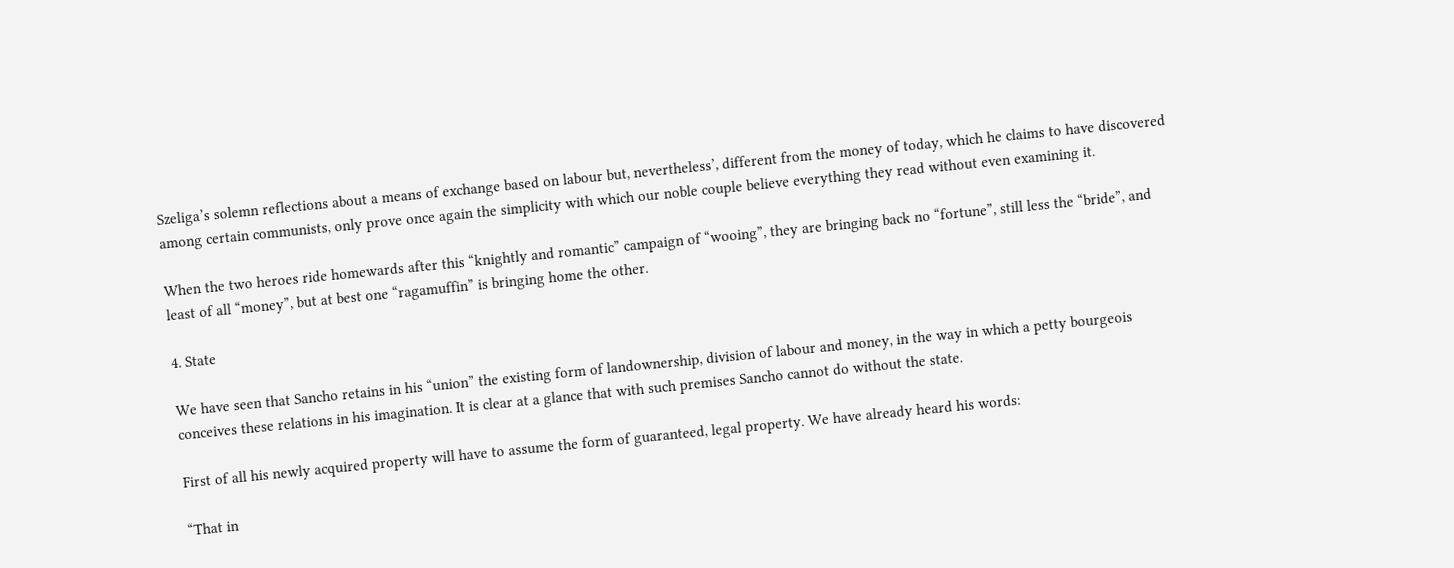Szeliga’s solemn reflections about a means of exchange based on labour but, nevertheless’, different from the money of today, which he claims to have discovered among certain communists, only prove once again the simplicity with which our noble couple believe everything they read without even examining it.

When the two heroes ride homewards after this “knightly and romantic” campaign of “wooing”, they are bringing back no “fortune”, still less the “bride”, and least of all “money”, but at best one “ragamuffin” is bringing home the other.

4. State

We have seen that Sancho retains in his “union” the existing form of landownership, division of labour and money, in the way in which a petty bourgeois conceives these relations in his imagination. It is clear at a glance that with such premises Sancho cannot do without the state.

First of all his newly acquired property will have to assume the form of guaranteed, legal property. We have already heard his words:

“That in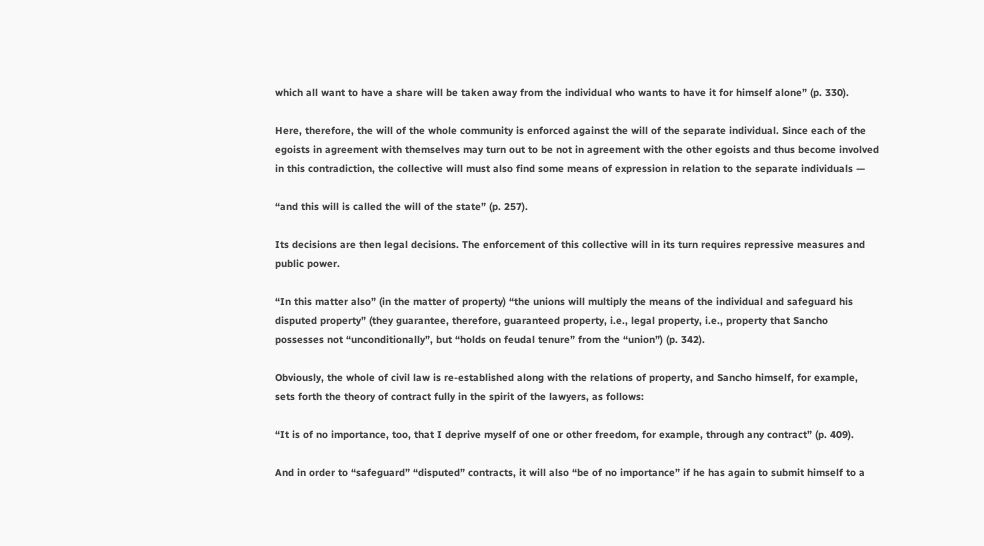which all want to have a share will be taken away from the individual who wants to have it for himself alone” (p. 330).

Here, therefore, the will of the whole community is enforced against the will of the separate individual. Since each of the egoists in agreement with themselves may turn out to be not in agreement with the other egoists and thus become involved in this contradiction, the collective will must also find some means of expression in relation to the separate individuals —

“and this will is called the will of the state” (p. 257).

Its decisions are then legal decisions. The enforcement of this collective will in its turn requires repressive measures and public power.

“In this matter also” (in the matter of property) “the unions will multiply the means of the individual and safeguard his disputed property” (they guarantee, therefore, guaranteed property, i.e., legal property, i.e., property that Sancho possesses not “unconditionally”, but “holds on feudal tenure” from the “union”) (p. 342).

Obviously, the whole of civil law is re-established along with the relations of property, and Sancho himself, for example, sets forth the theory of contract fully in the spirit of the lawyers, as follows:

“It is of no importance, too, that I deprive myself of one or other freedom, for example, through any contract” (p. 409).

And in order to “safeguard” “disputed” contracts, it will also “be of no importance” if he has again to submit himself to a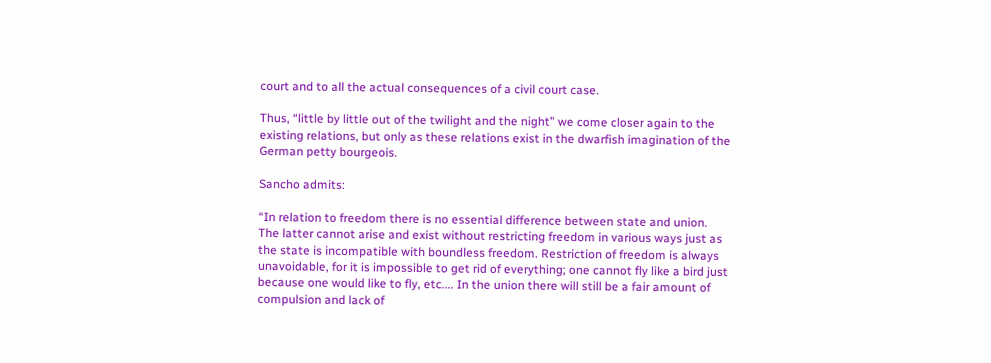court and to all the actual consequences of a civil court case.

Thus, “little by little out of the twilight and the night” we come closer again to the existing relations, but only as these relations exist in the dwarfish imagination of the German petty bourgeois.

Sancho admits:

“In relation to freedom there is no essential difference between state and union. The latter cannot arise and exist without restricting freedom in various ways just as the state is incompatible with boundless freedom. Restriction of freedom is always unavoidable, for it is impossible to get rid of everything; one cannot fly like a bird just because one would like to fly, etc.... In the union there will still be a fair amount of compulsion and lack of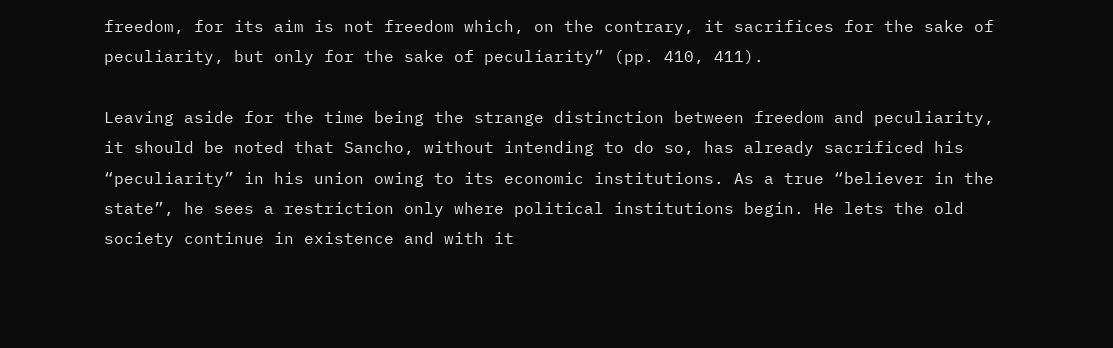freedom, for its aim is not freedom which, on the contrary, it sacrifices for the sake of peculiarity, but only for the sake of peculiarity” (pp. 410, 411).

Leaving aside for the time being the strange distinction between freedom and peculiarity, it should be noted that Sancho, without intending to do so, has already sacrificed his “peculiarity” in his union owing to its economic institutions. As a true “believer in the state”, he sees a restriction only where political institutions begin. He lets the old society continue in existence and with it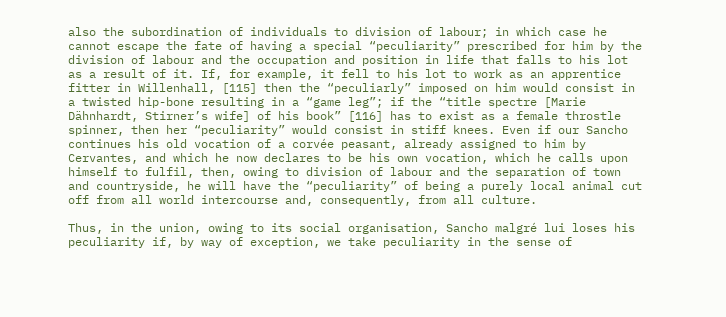also the subordination of individuals to division of labour; in which case he cannot escape the fate of having a special “peculiarity” prescribed for him by the division of labour and the occupation and position in life that falls to his lot as a result of it. If, for example, it fell to his lot to work as an apprentice fitter in Willenhall, [115] then the “peculiarly” imposed on him would consist in a twisted hip-bone resulting in a “game leg”; if the “title spectre [Marie Dähnhardt, Stirner’s wife] of his book” [116] has to exist as a female throstle spinner, then her “peculiarity” would consist in stiff knees. Even if our Sancho continues his old vocation of a corvée peasant, already assigned to him by Cervantes, and which he now declares to be his own vocation, which he calls upon himself to fulfil, then, owing to division of labour and the separation of town and countryside, he will have the “peculiarity” of being a purely local animal cut off from all world intercourse and, consequently, from all culture.

Thus, in the union, owing to its social organisation, Sancho malgré lui loses his peculiarity if, by way of exception, we take peculiarity in the sense of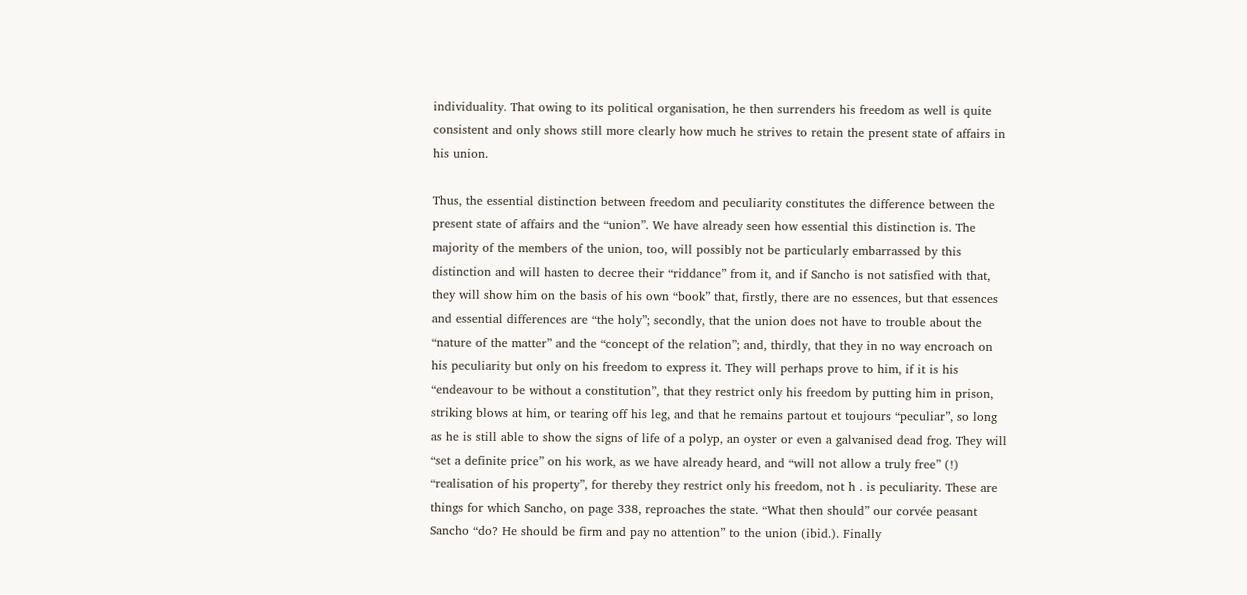individuality. That owing to its political organisation, he then surrenders his freedom as well is quite consistent and only shows still more clearly how much he strives to retain the present state of affairs in his union.

Thus, the essential distinction between freedom and peculiarity constitutes the difference between the present state of affairs and the “union”. We have already seen how essential this distinction is. The majority of the members of the union, too, will possibly not be particularly embarrassed by this distinction and will hasten to decree their “riddance” from it, and if Sancho is not satisfied with that, they will show him on the basis of his own “book” that, firstly, there are no essences, but that essences and essential differences are “the holy”; secondly, that the union does not have to trouble about the “nature of the matter” and the “concept of the relation”; and, thirdly, that they in no way encroach on his peculiarity but only on his freedom to express it. They will perhaps prove to him, if it is his “endeavour to be without a constitution”, that they restrict only his freedom by putting him in prison, striking blows at him, or tearing off his leg, and that he remains partout et toujours “peculiar”, so long as he is still able to show the signs of life of a polyp, an oyster or even a galvanised dead frog. They will “set a definite price” on his work, as we have already heard, and “will not allow a truly free” (!) “realisation of his property”, for thereby they restrict only his freedom, not h . is peculiarity. These are things for which Sancho, on page 338, reproaches the state. “What then should” our corvée peasant Sancho “do? He should be firm and pay no attention” to the union (ibid.). Finally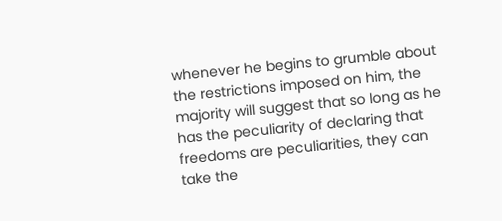whenever he begins to grumble about the restrictions imposed on him, the majority will suggest that so long as he has the peculiarity of declaring that freedoms are peculiarities, they can take the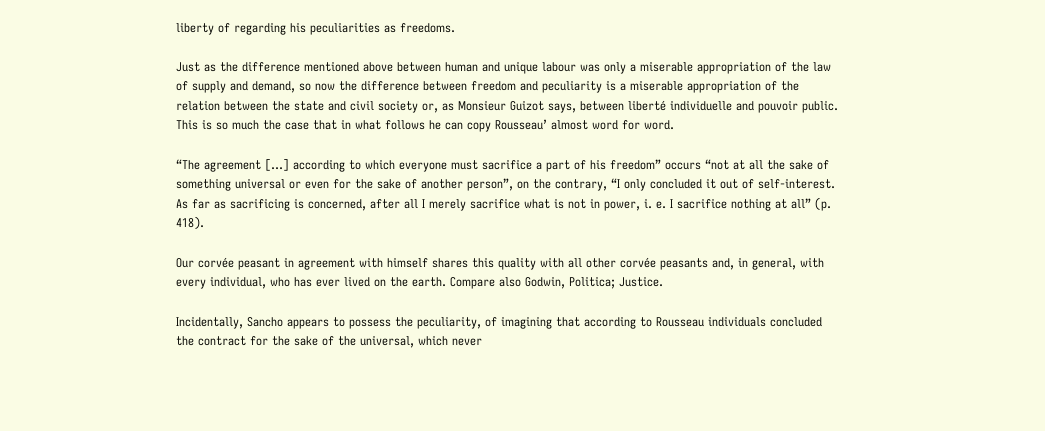liberty of regarding his peculiarities as freedoms.

Just as the difference mentioned above between human and unique labour was only a miserable appropriation of the law of supply and demand, so now the difference between freedom and peculiarity is a miserable appropriation of the relation between the state and civil society or, as Monsieur Guizot says, between liberté individuelle and pouvoir public. This is so much the case that in what follows he can copy Rousseau’ almost word for word.

“The agreement [...] according to which everyone must sacrifice a part of his freedom” occurs “not at all the sake of something universal or even for the sake of another person”, on the contrary, “I only concluded it out of self-interest. As far as sacrificing is concerned, after all I merely sacrifice what is not in power, i. e. I sacrifice nothing at all” (p. 418).

Our corvée peasant in agreement with himself shares this quality with all other corvée peasants and, in general, with every individual, who has ever lived on the earth. Compare also Godwin, Politica; Justice.

Incidentally, Sancho appears to possess the peculiarity, of imagining that according to Rousseau individuals concluded the contract for the sake of the universal, which never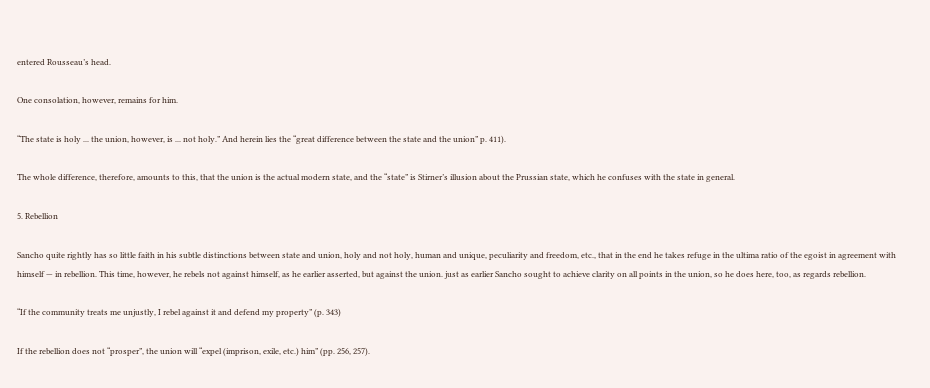entered Rousseau’s head.

One consolation, however, remains for him.

“The state is holy ... the union, however, is ... not holy.” And herein lies the “great difference between the state and the union” p. 411).

The whole difference, therefore, amounts to this, that the union is the actual modern state, and the “state” is Stirner’s illusion about the Prussian state, which he confuses with the state in general.

5. Rebellion

Sancho quite rightly has so little faith in his subtle distinctions between state and union, holy and not holy, human and unique, peculiarity and freedom, etc., that in the end he takes refuge in the ultima ratio of the egoist in agreement with himself — in rebellion. This time, however, he rebels not against himself, as he earlier asserted, but against the union. just as earlier Sancho sought to achieve clarity on all points in the union, so he does here, too, as regards rebellion.

“If the community treats me unjustly, I rebel against it and defend my property” (p. 343)

If the rebellion does not “prosper”, the union will “expel (imprison, exile, etc.) him” (pp. 256, 257).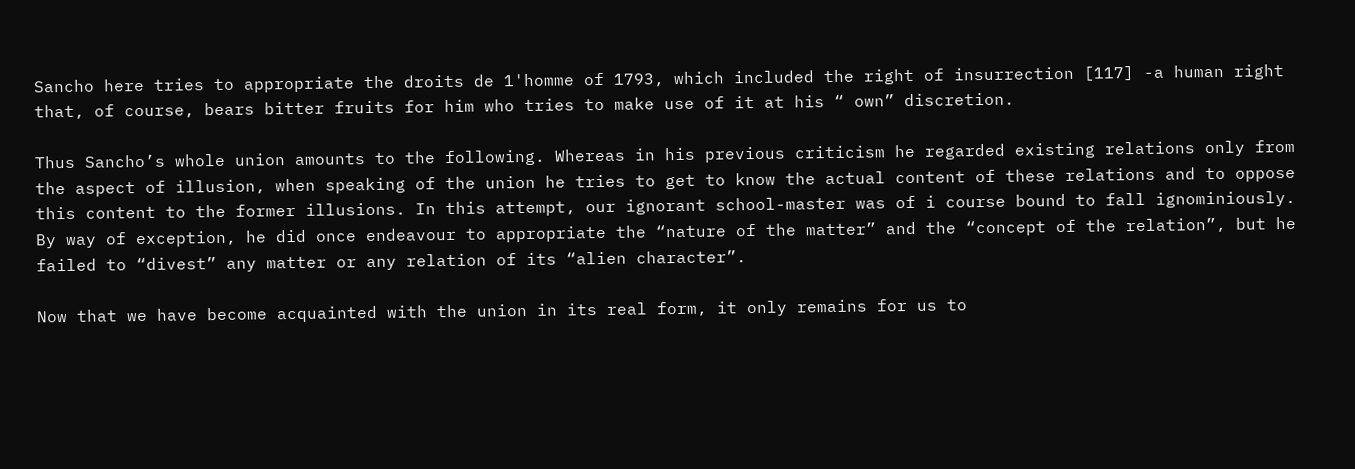Sancho here tries to appropriate the droits de 1'homme of 1793, which included the right of insurrection [117] -a human right that, of course, bears bitter fruits for him who tries to make use of it at his “ own” discretion.

Thus Sancho’s whole union amounts to the following. Whereas in his previous criticism he regarded existing relations only from the aspect of illusion, when speaking of the union he tries to get to know the actual content of these relations and to oppose this content to the former illusions. In this attempt, our ignorant school-master was of i course bound to fall ignominiously. By way of exception, he did once endeavour to appropriate the “nature of the matter” and the “concept of the relation”, but he failed to “divest” any matter or any relation of its “alien character”.

Now that we have become acquainted with the union in its real form, it only remains for us to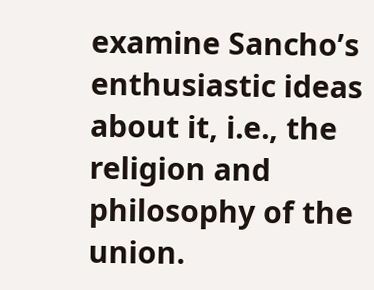examine Sancho’s enthusiastic ideas about it, i.e., the religion and philosophy of the union.